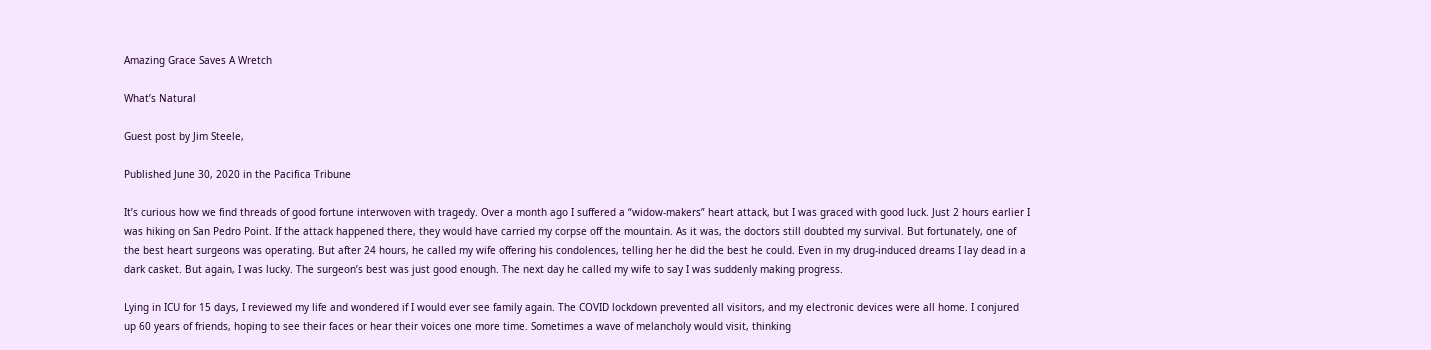Amazing Grace Saves A Wretch

What’s Natural

Guest post by Jim Steele,

Published June 30, 2020 in the Pacifica Tribune

It’s curious how we find threads of good fortune interwoven with tragedy. Over a month ago I suffered a “widow-makers” heart attack, but I was graced with good luck. Just 2 hours earlier I was hiking on San Pedro Point. If the attack happened there, they would have carried my corpse off the mountain. As it was, the doctors still doubted my survival. But fortunately, one of the best heart surgeons was operating. But after 24 hours, he called my wife offering his condolences, telling her he did the best he could. Even in my drug-induced dreams I lay dead in a dark casket. But again, I was lucky. The surgeon’s best was just good enough. The next day he called my wife to say I was suddenly making progress.

Lying in ICU for 15 days, I reviewed my life and wondered if I would ever see family again. The COVID lockdown prevented all visitors, and my electronic devices were all home. I conjured up 60 years of friends, hoping to see their faces or hear their voices one more time. Sometimes a wave of melancholy would visit, thinking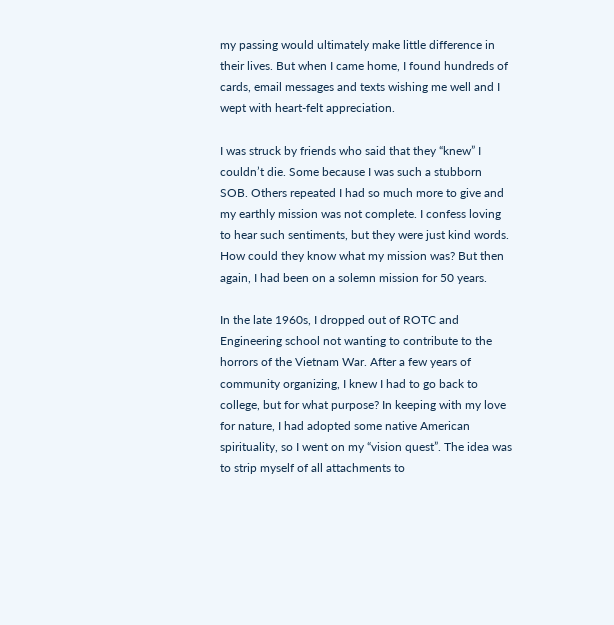my passing would ultimately make little difference in their lives. But when I came home, I found hundreds of cards, email messages and texts wishing me well and I wept with heart-felt appreciation.

I was struck by friends who said that they “knew” I couldn’t die. Some because I was such a stubborn SOB. Others repeated I had so much more to give and my earthly mission was not complete. I confess loving to hear such sentiments, but they were just kind words. How could they know what my mission was? But then again, I had been on a solemn mission for 50 years.

In the late 1960s, I dropped out of ROTC and Engineering school not wanting to contribute to the horrors of the Vietnam War. After a few years of community organizing, I knew I had to go back to college, but for what purpose? In keeping with my love for nature, I had adopted some native American spirituality, so I went on my “vision quest”. The idea was to strip myself of all attachments to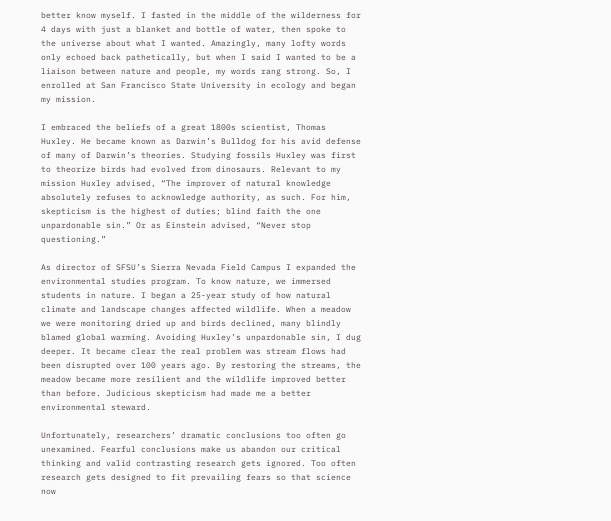better know myself. I fasted in the middle of the wilderness for 4 days with just a blanket and bottle of water, then spoke to the universe about what I wanted. Amazingly, many lofty words only echoed back pathetically, but when I said I wanted to be a liaison between nature and people, my words rang strong. So, I enrolled at San Francisco State University in ecology and began my mission.

I embraced the beliefs of a great 1800s scientist, Thomas Huxley. He became known as Darwin’s Bulldog for his avid defense of many of Darwin’s theories. Studying fossils Huxley was first to theorize birds had evolved from dinosaurs. Relevant to my mission Huxley advised, “The improver of natural knowledge absolutely refuses to acknowledge authority, as such. For him, skepticism is the highest of duties; blind faith the one unpardonable sin.” Or as Einstein advised, “Never stop questioning.”

As director of SFSU’s Sierra Nevada Field Campus I expanded the environmental studies program. To know nature, we immersed students in nature. I began a 25-year study of how natural climate and landscape changes affected wildlife. When a meadow we were monitoring dried up and birds declined, many blindly blamed global warming. Avoiding Huxley’s unpardonable sin, I dug deeper. It became clear the real problem was stream flows had been disrupted over 100 years ago. By restoring the streams, the meadow became more resilient and the wildlife improved better than before. Judicious skepticism had made me a better environmental steward.

Unfortunately, researchers’ dramatic conclusions too often go unexamined. Fearful conclusions make us abandon our critical thinking and valid contrasting research gets ignored. Too often research gets designed to fit prevailing fears so that science now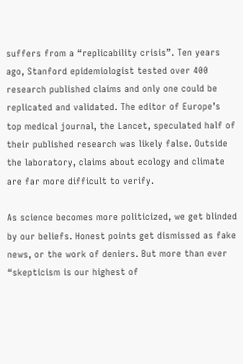suffers from a “replicability crisis”. Ten years ago, Stanford epidemiologist tested over 400 research published claims and only one could be replicated and validated. The editor of Europe’s top medical journal, the Lancet, speculated half of their published research was likely false. Outside the laboratory, claims about ecology and climate are far more difficult to verify.

As science becomes more politicized, we get blinded by our beliefs. Honest points get dismissed as fake news, or the work of deniers. But more than ever “skepticism is our highest of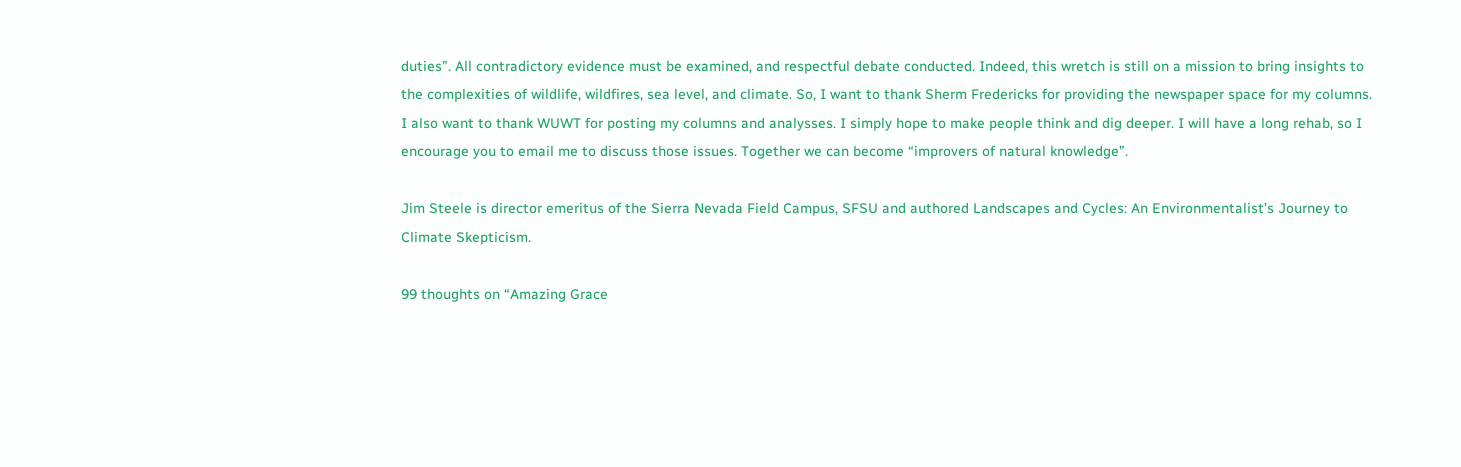duties”. All contradictory evidence must be examined, and respectful debate conducted. Indeed, this wretch is still on a mission to bring insights to the complexities of wildlife, wildfires, sea level, and climate. So, I want to thank Sherm Fredericks for providing the newspaper space for my columns. I also want to thank WUWT for posting my columns and analysses. I simply hope to make people think and dig deeper. I will have a long rehab, so I encourage you to email me to discuss those issues. Together we can become “improvers of natural knowledge”.

Jim Steele is director emeritus of the Sierra Nevada Field Campus, SFSU and authored Landscapes and Cycles: An Environmentalist’s Journey to Climate Skepticism.

99 thoughts on “Amazing Grace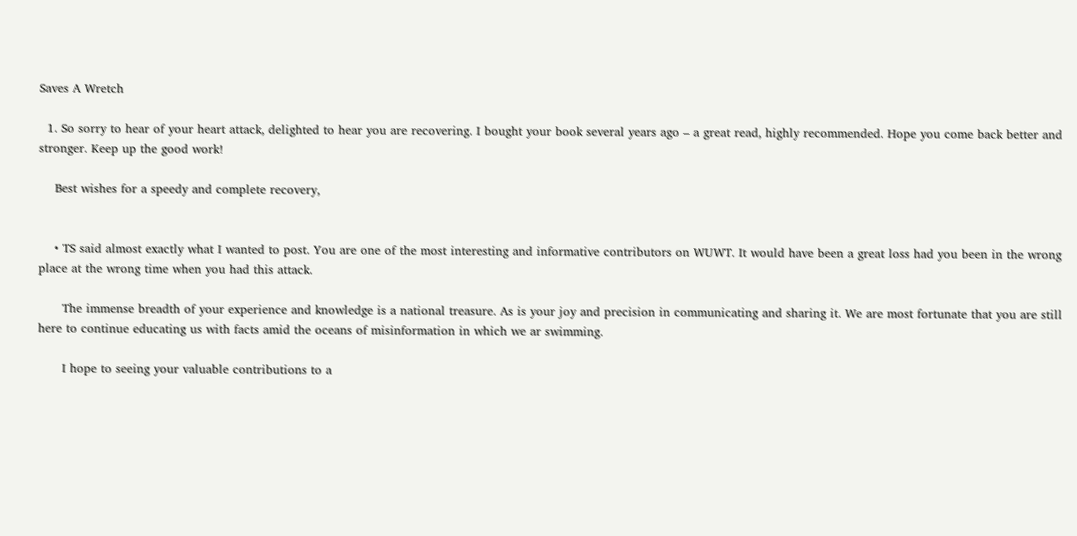Saves A Wretch

  1. So sorry to hear of your heart attack, delighted to hear you are recovering. I bought your book several years ago – a great read, highly recommended. Hope you come back better and stronger. Keep up the good work!

    Best wishes for a speedy and complete recovery,


    • TS said almost exactly what I wanted to post. You are one of the most interesting and informative contributors on WUWT. It would have been a great loss had you been in the wrong place at the wrong time when you had this attack.

      The immense breadth of your experience and knowledge is a national treasure. As is your joy and precision in communicating and sharing it. We are most fortunate that you are still here to continue educating us with facts amid the oceans of misinformation in which we ar swimming.

      I hope to seeing your valuable contributions to a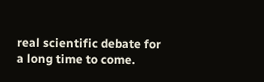real scientific debate for a long time to come.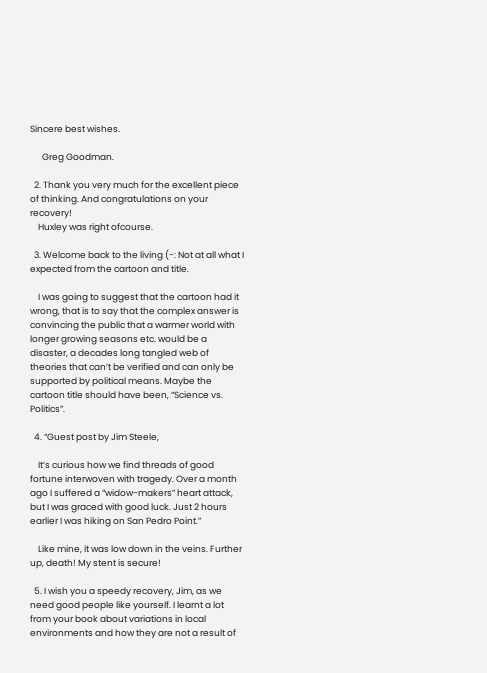Sincere best wishes.

      Greg Goodman.

  2. Thank you very much for the excellent piece of thinking. And congratulations on your recovery!
    Huxley was right ofcourse.

  3. Welcome back to the living (-: Not at all what I expected from the cartoon and title.

    I was going to suggest that the cartoon had it wrong, that is to say that the complex answer is convincing the public that a warmer world with longer growing seasons etc. would be a disaster, a decades long tangled web of theories that can’t be verified and can only be supported by political means. Maybe the cartoon title should have been, “Science vs. Politics”.

  4. “Guest post by Jim Steele,

    It’s curious how we find threads of good fortune interwoven with tragedy. Over a month ago I suffered a “widow-makers” heart attack, but I was graced with good luck. Just 2 hours earlier I was hiking on San Pedro Point.”

    Like mine, it was low down in the veins. Further up, death! My stent is secure!

  5. I wish you a speedy recovery, Jim, as we need good people like yourself. I learnt a lot from your book about variations in local environments and how they are not a result of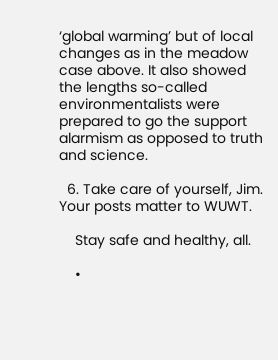‘global warming’ but of local changes as in the meadow case above. It also showed the lengths so-called environmentalists were prepared to go the support alarmism as opposed to truth and science.

  6. Take care of yourself, Jim. Your posts matter to WUWT.

    Stay safe and healthy, all.

    •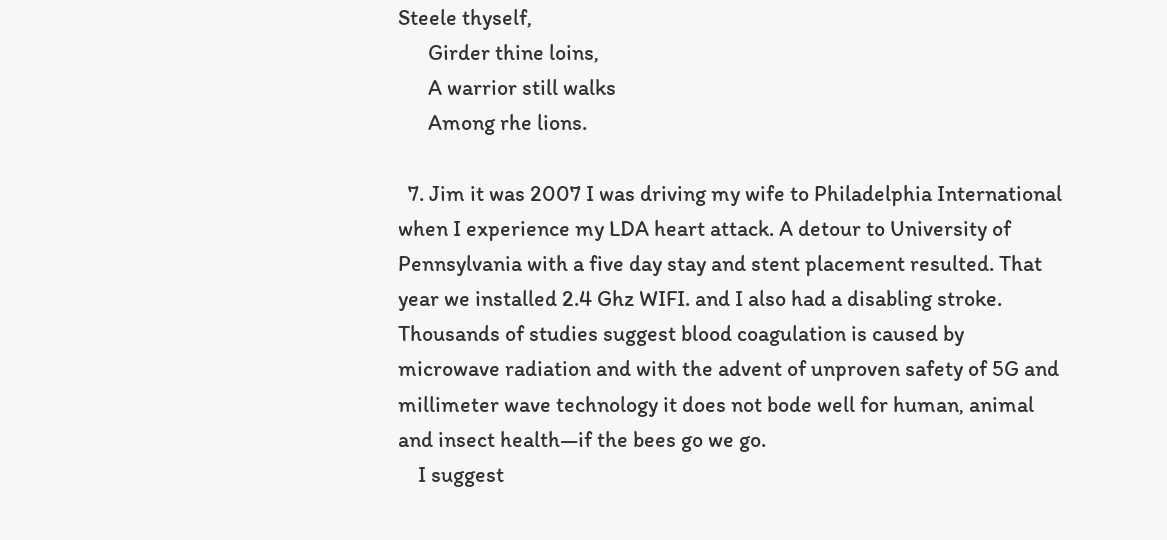Steele thyself,
      Girder thine loins,
      A warrior still walks
      Among rhe lions.

  7. Jim it was 2007 I was driving my wife to Philadelphia International when I experience my LDA heart attack. A detour to University of Pennsylvania with a five day stay and stent placement resulted. That year we installed 2.4 Ghz WIFI. and I also had a disabling stroke. Thousands of studies suggest blood coagulation is caused by microwave radiation and with the advent of unproven safety of 5G and millimeter wave technology it does not bode well for human, animal and insect health—if the bees go we go.
    I suggest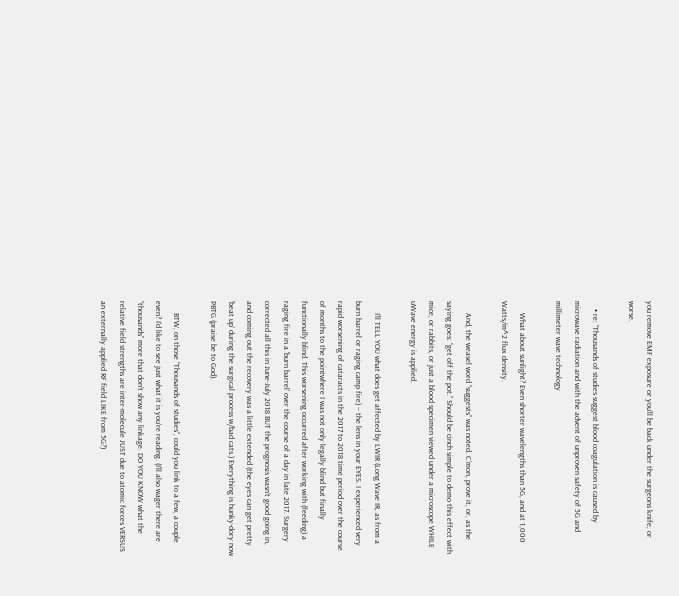you remove EMF exposure or you’ll be back under the surgeons knife, or worse.

    • re: “Thousands of studies suggest blood coagulation is caused by microwave radiation and with the advent of unproven safety of 5G and millimeter wave technology

      What about sunlight? Even shorter wavelengths than 5G, and at 1,000 Watts/m^2 flux density.

      And, the weasel word “suggests” was noted. C’mon, prove it, or, as the saying goes: “get off the pot.” Should be cinch simple to demo this effect with mice, or rabbits, or just a blood specimen viewed under a microscope WHILE uWave energy is applied.

      I’ll TELL YOU what does get affected by LWIR (Long Wave IR, as from a burn barrel or raging camp fire) – the lens in your EYES. I experienced very rapid worsening of cataracts in the 2017 to 2018 time period over the course of months to the pointwhere I was not only legally blind but finally functionally blind. This worsening occurred after working with (feeding) a raging fire in a ‘burn barrel’ over the course of a day in late 2017. Surgery corrected all this in June-July 2018 BUT the prognosis wasn’t good going in, and coming out the recovery was a little extended (the eyes can get pretty ‘beat up’ during the surgical process w/bad cats.) Everything is hunky-dory now PBTG (praise be to God).

      BTW, on those “Thousands of studies“, could you link to a few, a couple even? I’d like to see just what it is you’re reading. (I’ll also wager there are “thousands” more that don’t show any linkage. DO YOU KNOW what the relative field strengths are inter-molecule JUST due to atomic forces VERSUS an externally applied RF field LIKE from 5G?)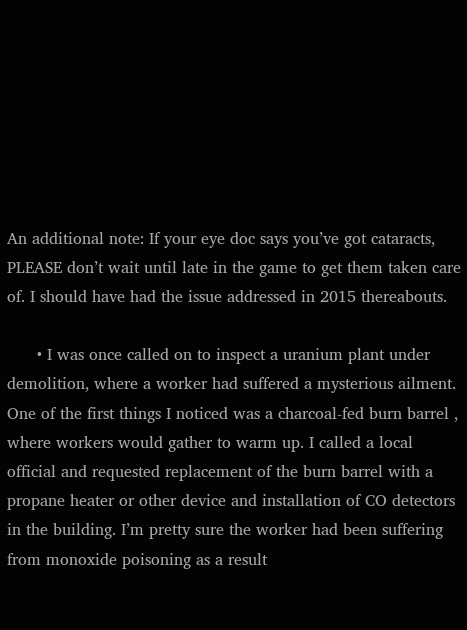An additional note: If your eye doc says you’ve got cataracts, PLEASE don’t wait until late in the game to get them taken care of. I should have had the issue addressed in 2015 thereabouts.

      • I was once called on to inspect a uranium plant under demolition, where a worker had suffered a mysterious ailment. One of the first things I noticed was a charcoal-fed burn barrel , where workers would gather to warm up. I called a local official and requested replacement of the burn barrel with a propane heater or other device and installation of CO detectors in the building. I’m pretty sure the worker had been suffering from monoxide poisoning as a result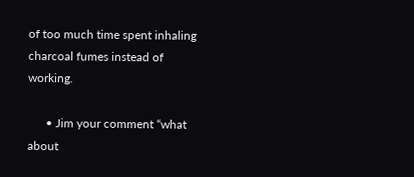of too much time spent inhaling charcoal fumes instead of working.

      • Jim your comment “what about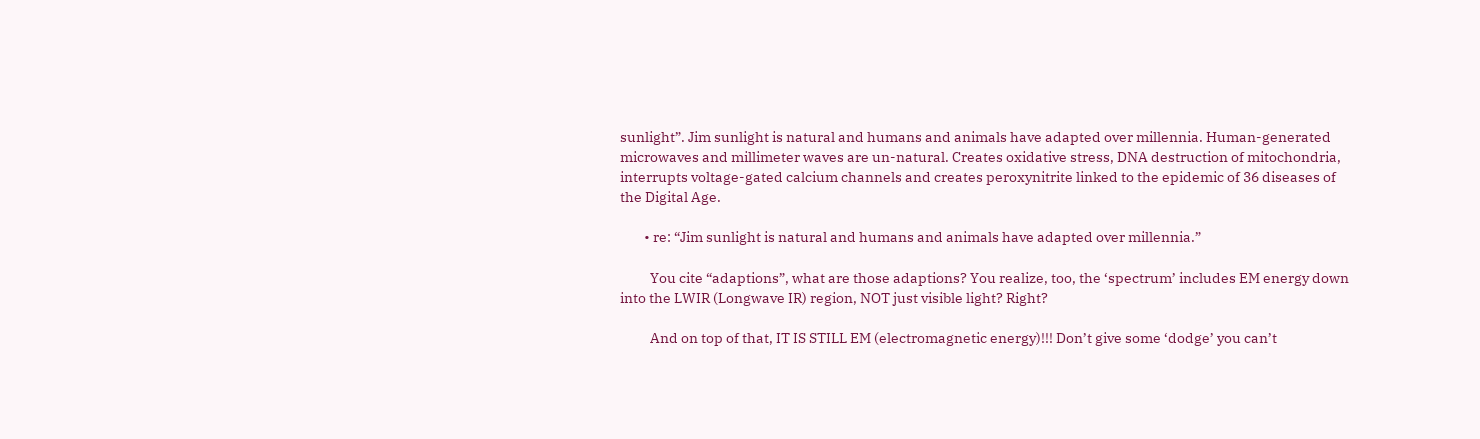sunlight”. Jim sunlight is natural and humans and animals have adapted over millennia. Human-generated microwaves and millimeter waves are un-natural. Creates oxidative stress, DNA destruction of mitochondria, interrupts voltage-gated calcium channels and creates peroxynitrite linked to the epidemic of 36 diseases of the Digital Age.

        • re: “Jim sunlight is natural and humans and animals have adapted over millennia.”

          You cite “adaptions”, what are those adaptions? You realize, too, the ‘spectrum’ includes EM energy down into the LWIR (Longwave IR) region, NOT just visible light? Right?

          And on top of that, IT IS STILL EM (electromagnetic energy)!!! Don’t give some ‘dodge’ you can’t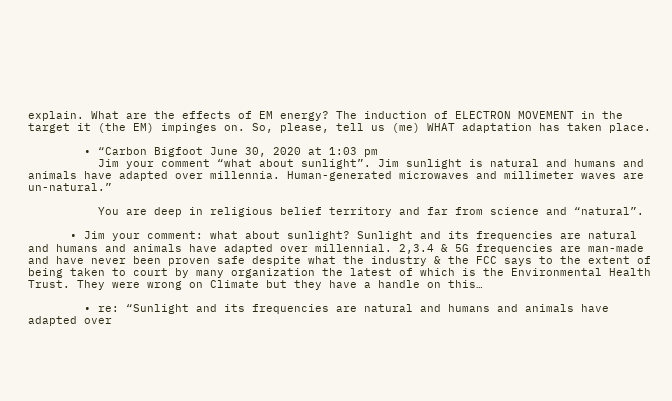explain. What are the effects of EM energy? The induction of ELECTRON MOVEMENT in the target it (the EM) impinges on. So, please, tell us (me) WHAT adaptation has taken place.

        • “Carbon Bigfoot June 30, 2020 at 1:03 pm
          Jim your comment “what about sunlight”. Jim sunlight is natural and humans and animals have adapted over millennia. Human-generated microwaves and millimeter waves are un-natural.”

          You are deep in religious belief territory and far from science and “natural”.

      • Jim your comment: what about sunlight? Sunlight and its frequencies are natural and humans and animals have adapted over millennial. 2,3.4 & 5G frequencies are man-made and have never been proven safe despite what the industry & the FCC says to the extent of being taken to court by many organization the latest of which is the Environmental Health Trust. They were wrong on Climate but they have a handle on this…

        • re: “Sunlight and its frequencies are natural and humans and animals have adapted over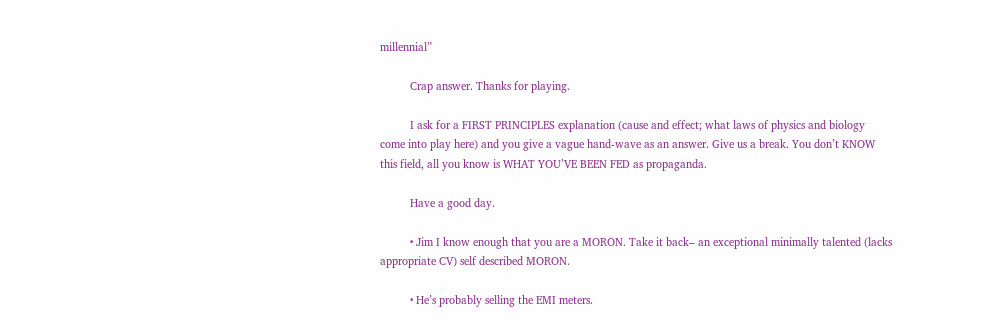millennial”

          Crap answer. Thanks for playing.

          I ask for a FIRST PRINCIPLES explanation (cause and effect; what laws of physics and biology come into play here) and you give a vague hand-wave as an answer. Give us a break. You don’t KNOW this field, all you know is WHAT YOU’VE BEEN FED as propaganda.

          Have a good day.

          • Jim I know enough that you are a MORON. Take it back– an exceptional minimally talented (lacks appropriate CV) self described MORON.

          • He’s probably selling the EMI meters.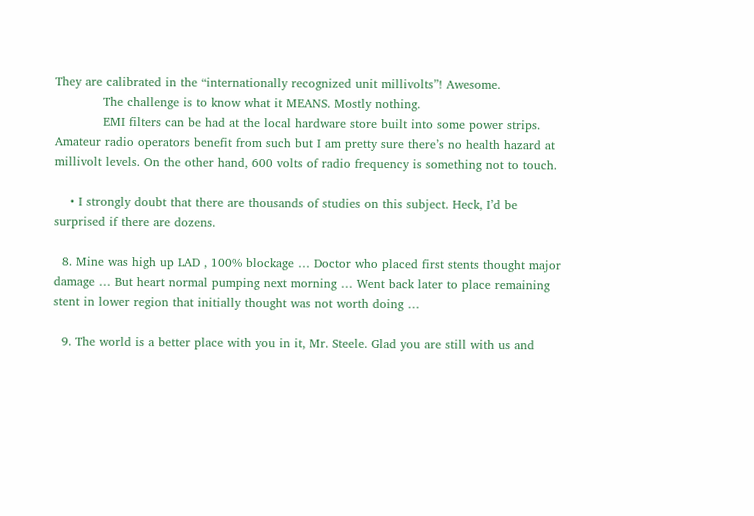They are calibrated in the “internationally recognized unit millivolts”! Awesome.
            The challenge is to know what it MEANS. Mostly nothing.
            EMI filters can be had at the local hardware store built into some power strips. Amateur radio operators benefit from such but I am pretty sure there’s no health hazard at millivolt levels. On the other hand, 600 volts of radio frequency is something not to touch.

    • I strongly doubt that there are thousands of studies on this subject. Heck, I’d be surprised if there are dozens.

  8. Mine was high up LAD , 100% blockage … Doctor who placed first stents thought major damage … But heart normal pumping next morning … Went back later to place remaining stent in lower region that initially thought was not worth doing …

  9. The world is a better place with you in it, Mr. Steele. Glad you are still with us and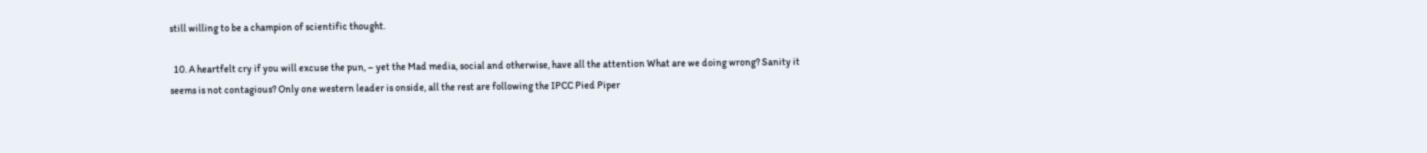still willing to be a champion of scientific thought.

  10. A heartfelt cry if you will excuse the pun, – yet the Mad media, social and otherwise, have all the attention What are we doing wrong? Sanity it seems is not contagious? Only one western leader is onside, all the rest are following the IPCC Pied Piper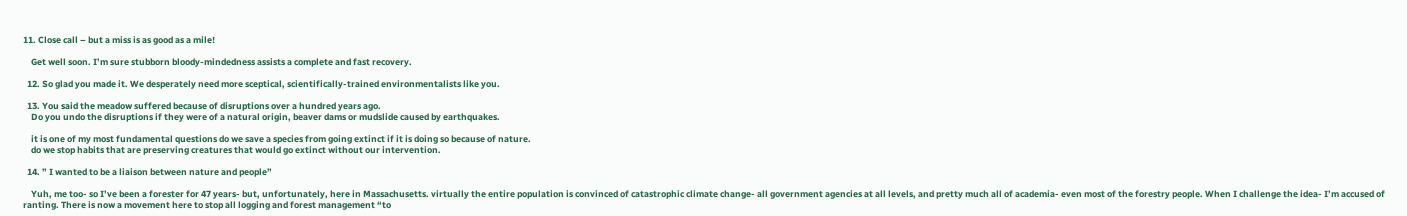11. Close call – but a miss is as good as a mile!

    Get well soon. I’m sure stubborn bloody-mindedness assists a complete and fast recovery.

  12. So glad you made it. We desperately need more sceptical, scientifically-trained environmentalists like you.

  13. You said the meadow suffered because of disruptions over a hundred years ago.
    Do you undo the disruptions if they were of a natural origin, beaver dams or mudslide caused by earthquakes.

    it is one of my most fundamental questions do we save a species from going extinct if it is doing so because of nature.
    do we stop habits that are preserving creatures that would go extinct without our intervention.

  14. ” I wanted to be a liaison between nature and people”

    Yuh, me too- so I’ve been a forester for 47 years- but, unfortunately, here in Massachusetts. virtually the entire population is convinced of catastrophic climate change- all government agencies at all levels, and pretty much all of academia- even most of the forestry people. When I challenge the idea- I’m accused of ranting. There is now a movement here to stop all logging and forest management “to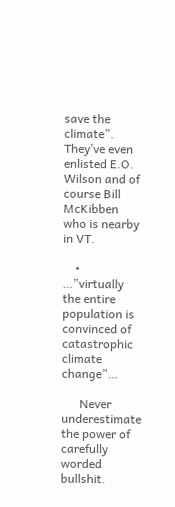save the climate”. They’ve even enlisted E.O. Wilson and of course Bill McKibben who is nearby in VT.

    • …”virtually the entire population is convinced of catastrophic climate change”…

      Never underestimate the power of carefully worded bullshit.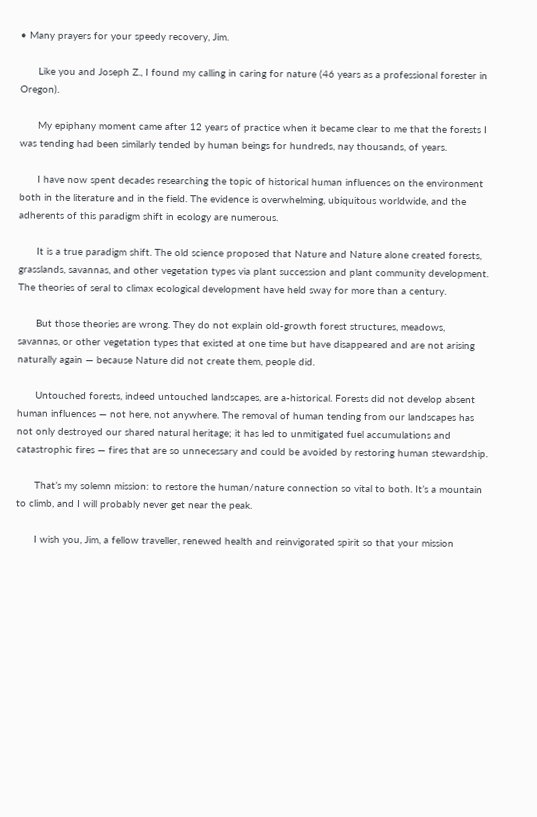• Many prayers for your speedy recovery, Jim.

      Like you and Joseph Z., I found my calling in caring for nature (46 years as a professional forester in Oregon).

      My epiphany moment came after 12 years of practice when it became clear to me that the forests I was tending had been similarly tended by human beings for hundreds, nay thousands, of years.

      I have now spent decades researching the topic of historical human influences on the environment both in the literature and in the field. The evidence is overwhelming, ubiquitous worldwide, and the adherents of this paradigm shift in ecology are numerous.

      It is a true paradigm shift. The old science proposed that Nature and Nature alone created forests, grasslands, savannas, and other vegetation types via plant succession and plant community development. The theories of seral to climax ecological development have held sway for more than a century.

      But those theories are wrong. They do not explain old-growth forest structures, meadows, savannas, or other vegetation types that existed at one time but have disappeared and are not arising naturally again — because Nature did not create them, people did.

      Untouched forests, indeed untouched landscapes, are a-historical. Forests did not develop absent human influences — not here, not anywhere. The removal of human tending from our landscapes has not only destroyed our shared natural heritage; it has led to unmitigated fuel accumulations and catastrophic fires — fires that are so unnecessary and could be avoided by restoring human stewardship.

      That’s my solemn mission: to restore the human/nature connection so vital to both. It’s a mountain to climb, and I will probably never get near the peak.

      I wish you, Jim, a fellow traveller, renewed health and reinvigorated spirit so that your mission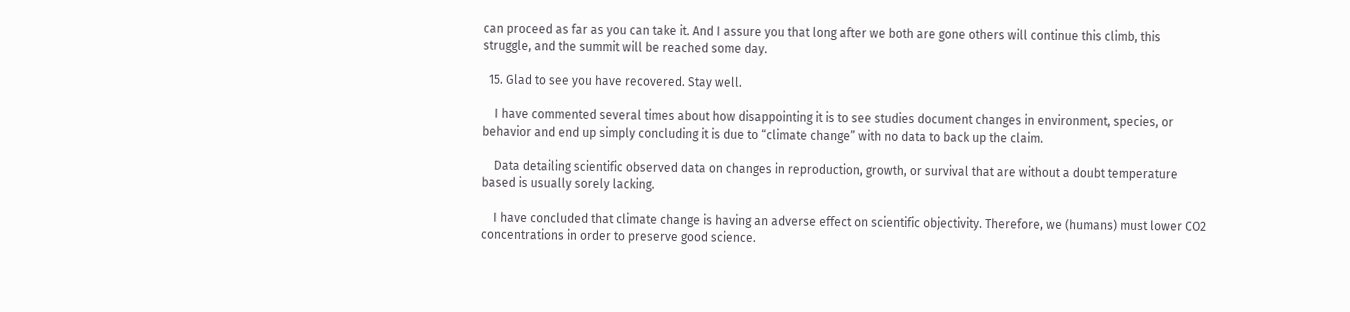can proceed as far as you can take it. And I assure you that long after we both are gone others will continue this climb, this struggle, and the summit will be reached some day.

  15. Glad to see you have recovered. Stay well.

    I have commented several times about how disappointing it is to see studies document changes in environment, species, or behavior and end up simply concluding it is due to “climate change” with no data to back up the claim.

    Data detailing scientific observed data on changes in reproduction, growth, or survival that are without a doubt temperature based is usually sorely lacking.

    I have concluded that climate change is having an adverse effect on scientific objectivity. Therefore, we (humans) must lower CO2 concentrations in order to preserve good science.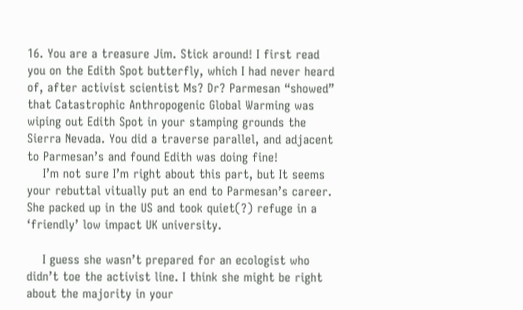16. You are a treasure Jim. Stick around! I first read you on the Edith Spot butterfly, which I had never heard of, after activist scientist Ms? Dr? Parmesan “showed” that Catastrophic Anthropogenic Global Warming was wiping out Edith Spot in your stamping grounds the Sierra Nevada. You did a traverse parallel, and adjacent to Parmesan’s and found Edith was doing fine!
    I’m not sure I’m right about this part, but It seems your rebuttal vitually put an end to Parmesan’s career. She packed up in the US and took quiet(?) refuge in a ‘friendly’ low impact UK university.

    I guess she wasn’t prepared for an ecologist who didn’t toe the activist line. I think she might be right about the majority in your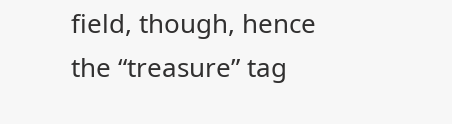field, though, hence the “treasure” tag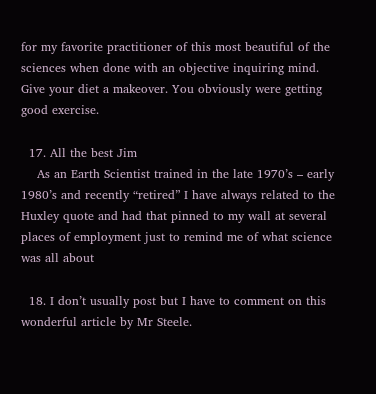for my favorite practitioner of this most beautiful of the sciences when done with an objective inquiring mind. Give your diet a makeover. You obviously were getting good exercise.

  17. All the best Jim
    As an Earth Scientist trained in the late 1970’s – early 1980’s and recently “retired” I have always related to the Huxley quote and had that pinned to my wall at several places of employment just to remind me of what science was all about

  18. I don’t usually post but I have to comment on this wonderful article by Mr Steele.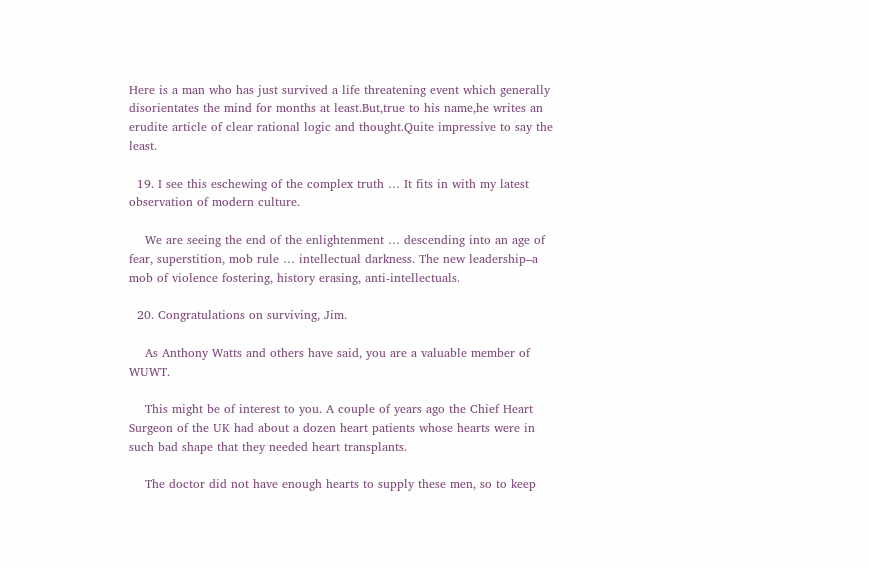Here is a man who has just survived a life threatening event which generally disorientates the mind for months at least.But,true to his name,he writes an erudite article of clear rational logic and thought.Quite impressive to say the least.

  19. I see this eschewing of the complex truth … It fits in with my latest observation of modern culture.

    We are seeing the end of the enlightenment … descending into an age of fear, superstition, mob rule … intellectual darkness. The new leadership–a mob of violence fostering, history erasing, anti-intellectuals.

  20. Congratulations on surviving, Jim.

    As Anthony Watts and others have said, you are a valuable member of WUWT.

    This might be of interest to you. A couple of years ago the Chief Heart Surgeon of the UK had about a dozen heart patients whose hearts were in such bad shape that they needed heart transplants.

    The doctor did not have enough hearts to supply these men, so to keep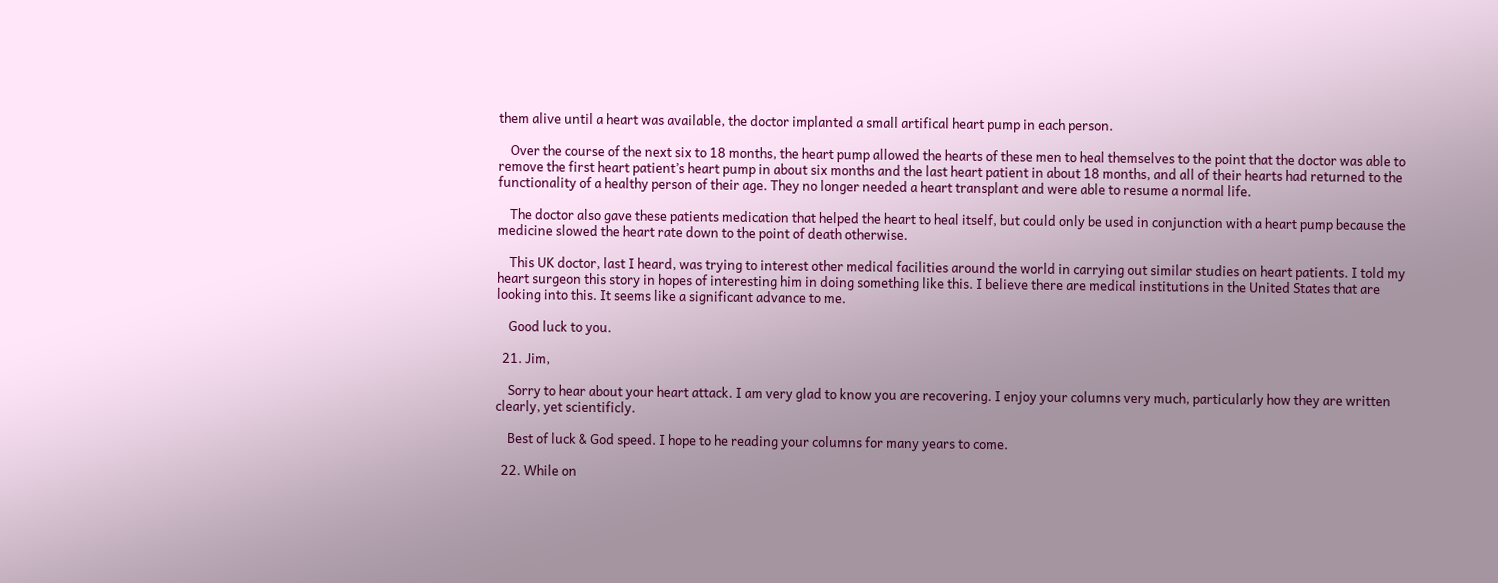them alive until a heart was available, the doctor implanted a small artifical heart pump in each person.

    Over the course of the next six to 18 months, the heart pump allowed the hearts of these men to heal themselves to the point that the doctor was able to remove the first heart patient’s heart pump in about six months and the last heart patient in about 18 months, and all of their hearts had returned to the functionality of a healthy person of their age. They no longer needed a heart transplant and were able to resume a normal life.

    The doctor also gave these patients medication that helped the heart to heal itself, but could only be used in conjunction with a heart pump because the medicine slowed the heart rate down to the point of death otherwise.

    This UK doctor, last I heard, was trying to interest other medical facilities around the world in carrying out similar studies on heart patients. I told my heart surgeon this story in hopes of interesting him in doing something like this. I believe there are medical institutions in the United States that are looking into this. It seems like a significant advance to me.

    Good luck to you.

  21. Jim,

    Sorry to hear about your heart attack. I am very glad to know you are recovering. I enjoy your columns very much, particularly how they are written clearly, yet scientificly.

    Best of luck & God speed. I hope to he reading your columns for many years to come.

  22. While on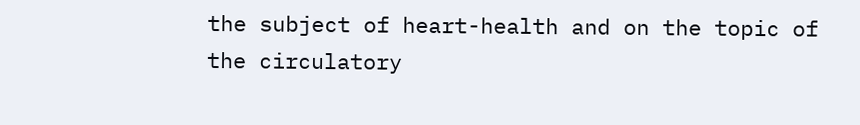the subject of heart-health and on the topic of the circulatory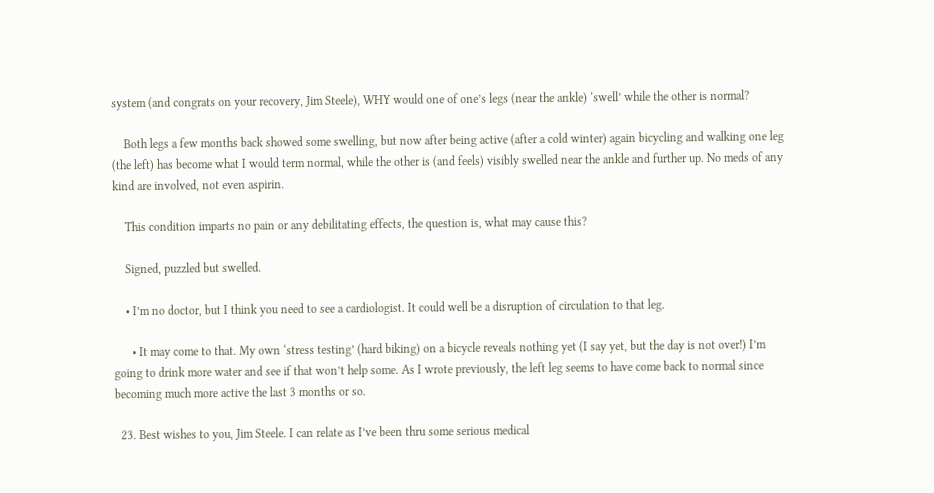system (and congrats on your recovery, Jim Steele), WHY would one of one’s legs (near the ankle) ‘swell’ while the other is normal?

    Both legs a few months back showed some swelling, but now after being active (after a cold winter) again bicycling and walking one leg (the left) has become what I would term normal, while the other is (and feels) visibly swelled near the ankle and further up. No meds of any kind are involved, not even aspirin.

    This condition imparts no pain or any debilitating effects, the question is, what may cause this?

    Signed, puzzled but swelled.

    • I’m no doctor, but I think you need to see a cardiologist. It could well be a disruption of circulation to that leg.

      • It may come to that. My own ‘stress testing’ (hard biking) on a bicycle reveals nothing yet (I say yet, but the day is not over!) I’m going to drink more water and see if that won’t help some. As I wrote previously, the left leg seems to have come back to normal since becoming much more active the last 3 months or so.

  23. Best wishes to you, Jim Steele. I can relate as I’ve been thru some serious medical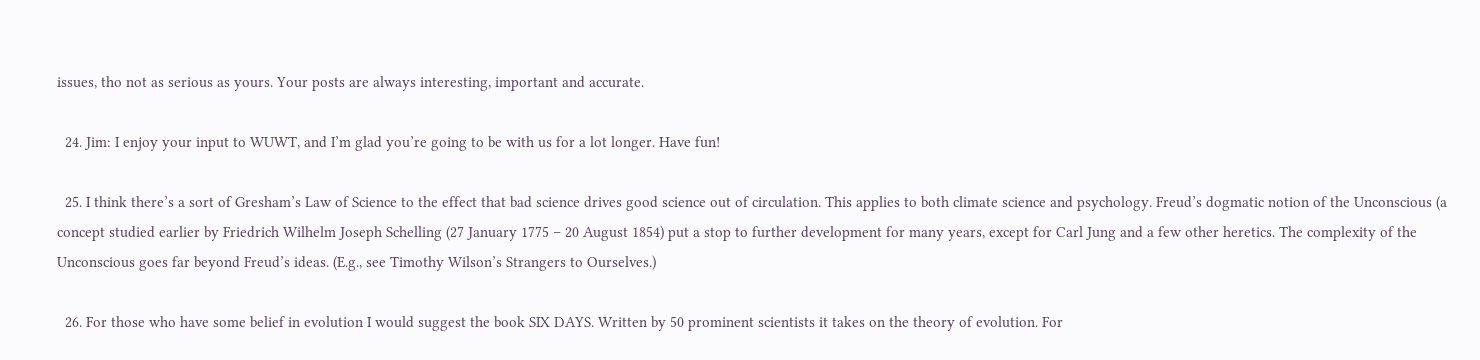issues, tho not as serious as yours. Your posts are always interesting, important and accurate.

  24. Jim: I enjoy your input to WUWT, and I’m glad you’re going to be with us for a lot longer. Have fun!

  25. I think there’s a sort of Gresham’s Law of Science to the effect that bad science drives good science out of circulation. This applies to both climate science and psychology. Freud’s dogmatic notion of the Unconscious (a concept studied earlier by Friedrich Wilhelm Joseph Schelling (27 January 1775 – 20 August 1854) put a stop to further development for many years, except for Carl Jung and a few other heretics. The complexity of the Unconscious goes far beyond Freud’s ideas. (E.g., see Timothy Wilson’s Strangers to Ourselves.)

  26. For those who have some belief in evolution I would suggest the book SIX DAYS. Written by 50 prominent scientists it takes on the theory of evolution. For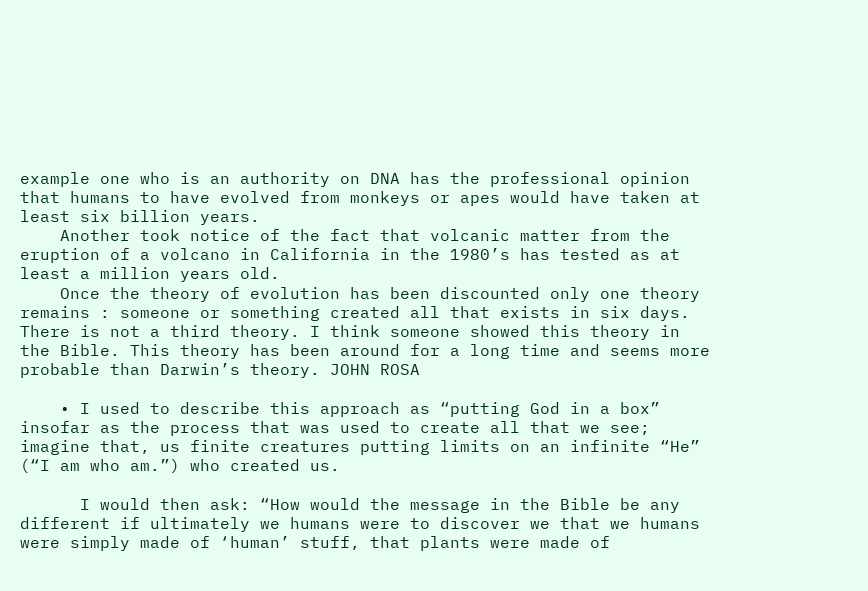example one who is an authority on DNA has the professional opinion that humans to have evolved from monkeys or apes would have taken at least six billion years.
    Another took notice of the fact that volcanic matter from the eruption of a volcano in California in the 1980’s has tested as at least a million years old.
    Once the theory of evolution has been discounted only one theory remains : someone or something created all that exists in six days. There is not a third theory. I think someone showed this theory in the Bible. This theory has been around for a long time and seems more probable than Darwin’s theory. JOHN ROSA

    • I used to describe this approach as “putting God in a box” insofar as the process that was used to create all that we see; imagine that, us finite creatures putting limits on an infinite “He” (“I am who am.”) who created us.

      I would then ask: “How would the message in the Bible be any different if ultimately we humans were to discover we that we humans were simply made of ‘human’ stuff, that plants were made of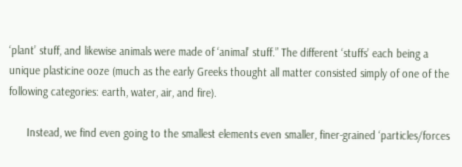‘plant’ stuff, and likewise animals were made of ‘animal’ stuff.” The different ‘stuffs’ each being a unique plasticine ooze (much as the early Greeks thought all matter consisted simply of one of the following categories: earth, water, air, and fire).

      Instead, we find even going to the smallest elements even smaller, finer-grained ‘particles/forces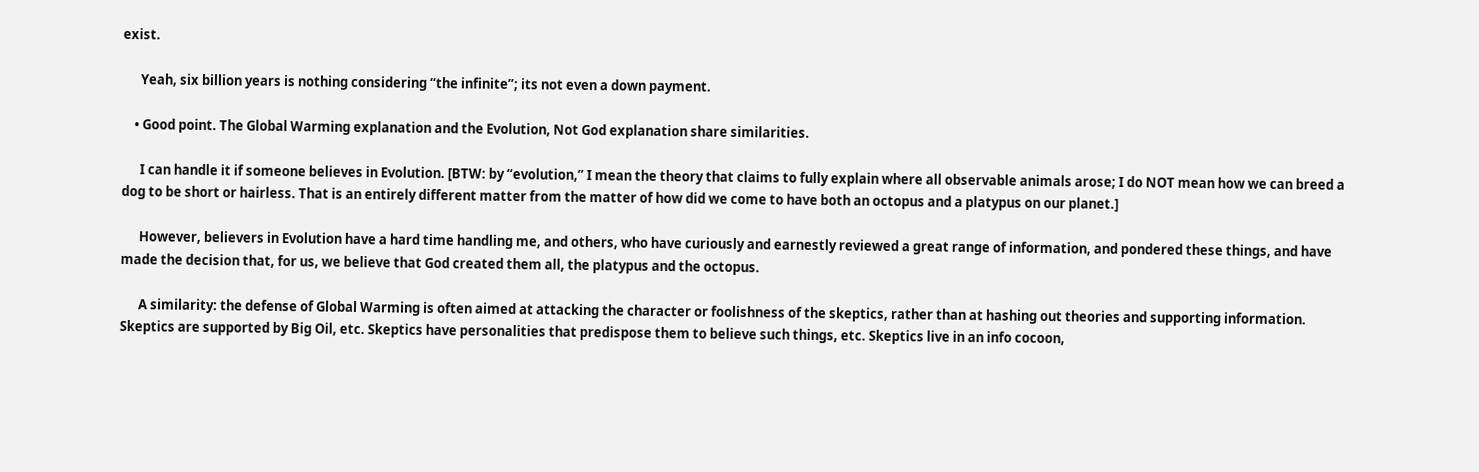exist.

      Yeah, six billion years is nothing considering “the infinite”; its not even a down payment.

    • Good point. The Global Warming explanation and the Evolution, Not God explanation share similarities.

      I can handle it if someone believes in Evolution. [BTW: by “evolution,” I mean the theory that claims to fully explain where all observable animals arose; I do NOT mean how we can breed a dog to be short or hairless. That is an entirely different matter from the matter of how did we come to have both an octopus and a platypus on our planet.]

      However, believers in Evolution have a hard time handling me, and others, who have curiously and earnestly reviewed a great range of information, and pondered these things, and have made the decision that, for us, we believe that God created them all, the platypus and the octopus.

      A similarity: the defense of Global Warming is often aimed at attacking the character or foolishness of the skeptics, rather than at hashing out theories and supporting information. Skeptics are supported by Big Oil, etc. Skeptics have personalities that predispose them to believe such things, etc. Skeptics live in an info cocoon,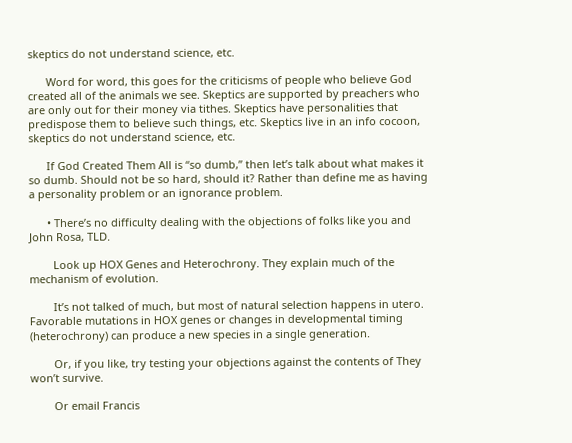skeptics do not understand science, etc.

      Word for word, this goes for the criticisms of people who believe God created all of the animals we see. Skeptics are supported by preachers who are only out for their money via tithes. Skeptics have personalities that predispose them to believe such things, etc. Skeptics live in an info cocoon, skeptics do not understand science, etc.

      If God Created Them All is “so dumb,” then let’s talk about what makes it so dumb. Should not be so hard, should it? Rather than define me as having a personality problem or an ignorance problem.

      • There’s no difficulty dealing with the objections of folks like you and John Rosa, TLD.

        Look up HOX Genes and Heterochrony. They explain much of the mechanism of evolution.

        It’s not talked of much, but most of natural selection happens in utero. Favorable mutations in HOX genes or changes in developmental timing (heterochrony) can produce a new species in a single generation.

        Or, if you like, try testing your objections against the contents of They won’t survive.

        Or email Francis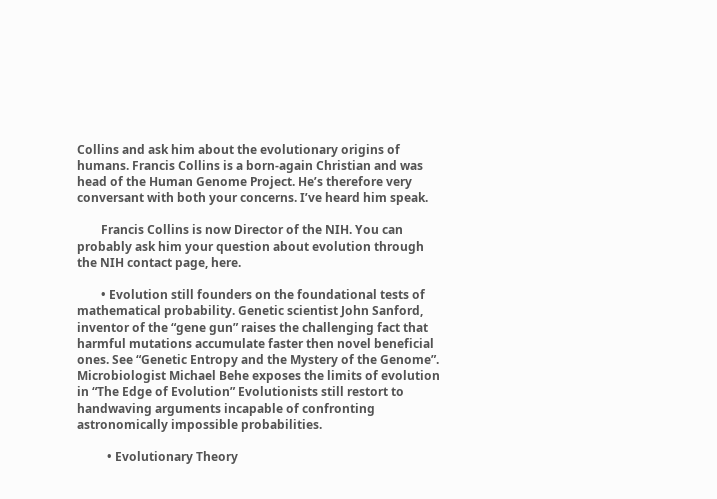Collins and ask him about the evolutionary origins of humans. Francis Collins is a born-again Christian and was head of the Human Genome Project. He’s therefore very conversant with both your concerns. I’ve heard him speak.

        Francis Collins is now Director of the NIH. You can probably ask him your question about evolution through the NIH contact page, here.

        • Evolution still founders on the foundational tests of mathematical probability. Genetic scientist John Sanford, inventor of the “gene gun” raises the challenging fact that harmful mutations accumulate faster then novel beneficial ones. See “Genetic Entropy and the Mystery of the Genome”. Microbiologist Michael Behe exposes the limits of evolution in “The Edge of Evolution” Evolutionists still restort to handwaving arguments incapable of confronting astronomically impossible probabilities.

          • Evolutionary Theory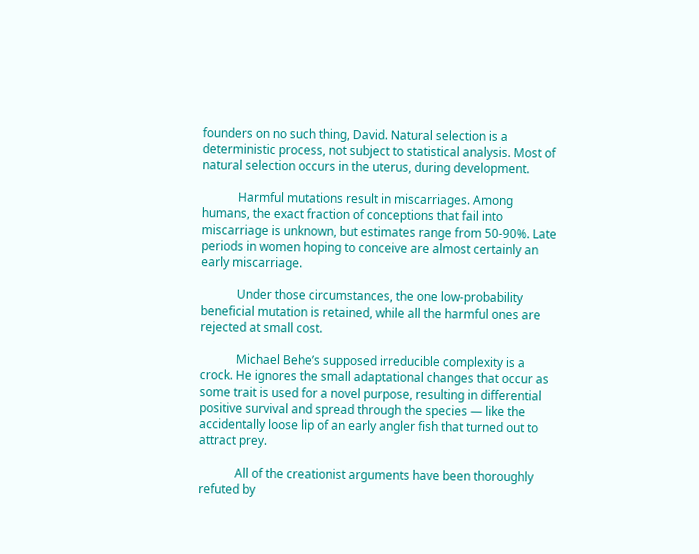founders on no such thing, David. Natural selection is a deterministic process, not subject to statistical analysis. Most of natural selection occurs in the uterus, during development.

            Harmful mutations result in miscarriages. Among humans, the exact fraction of conceptions that fail into miscarriage is unknown, but estimates range from 50-90%. Late periods in women hoping to conceive are almost certainly an early miscarriage.

            Under those circumstances, the one low-probability beneficial mutation is retained, while all the harmful ones are rejected at small cost.

            Michael Behe’s supposed irreducible complexity is a crock. He ignores the small adaptational changes that occur as some trait is used for a novel purpose, resulting in differential positive survival and spread through the species — like the accidentally loose lip of an early angler fish that turned out to attract prey.

            All of the creationist arguments have been thoroughly refuted by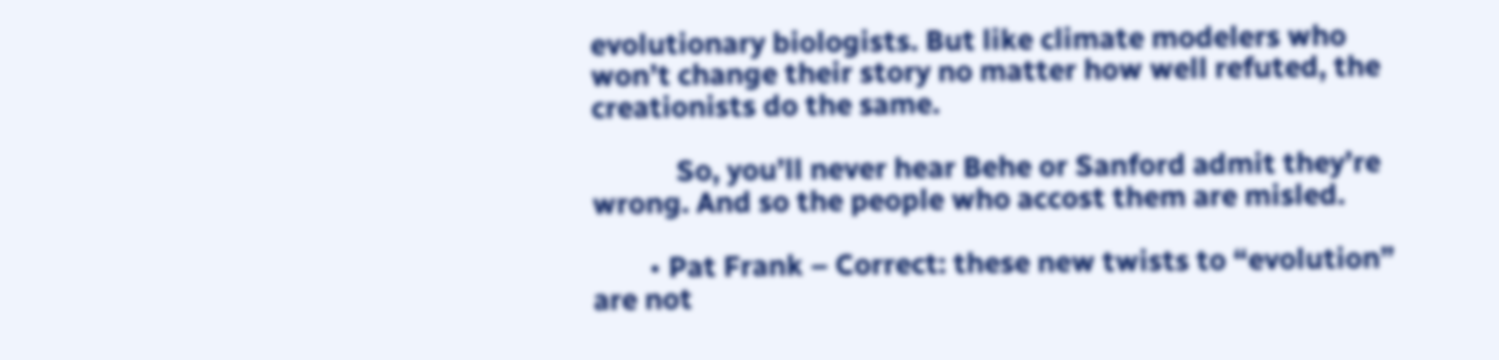evolutionary biologists. But like climate modelers who won’t change their story no matter how well refuted, the creationists do the same.

            So, you’ll never hear Behe or Sanford admit they’re wrong. And so the people who accost them are misled.

        • Pat Frank – Correct: these new twists to “evolution” are not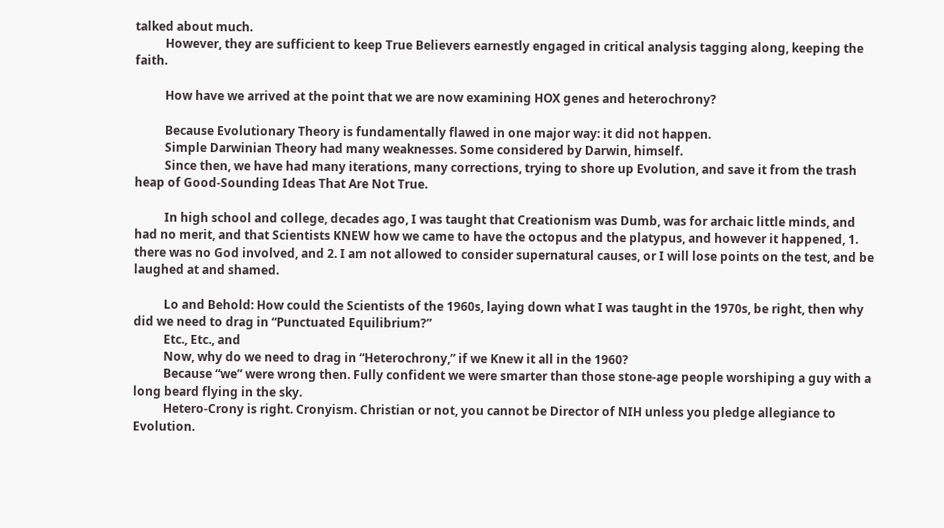talked about much.
          However, they are sufficient to keep True Believers earnestly engaged in critical analysis tagging along, keeping the faith.

          How have we arrived at the point that we are now examining HOX genes and heterochrony?

          Because Evolutionary Theory is fundamentally flawed in one major way: it did not happen.
          Simple Darwinian Theory had many weaknesses. Some considered by Darwin, himself.
          Since then, we have had many iterations, many corrections, trying to shore up Evolution, and save it from the trash heap of Good-Sounding Ideas That Are Not True.

          In high school and college, decades ago, I was taught that Creationism was Dumb, was for archaic little minds, and had no merit, and that Scientists KNEW how we came to have the octopus and the platypus, and however it happened, 1. there was no God involved, and 2. I am not allowed to consider supernatural causes, or I will lose points on the test, and be laughed at and shamed.

          Lo and Behold: How could the Scientists of the 1960s, laying down what I was taught in the 1970s, be right, then why did we need to drag in “Punctuated Equilibrium?”
          Etc., Etc., and
          Now, why do we need to drag in “Heterochrony,” if we Knew it all in the 1960?
          Because “we” were wrong then. Fully confident we were smarter than those stone-age people worshiping a guy with a long beard flying in the sky.
          Hetero-Crony is right. Cronyism. Christian or not, you cannot be Director of NIH unless you pledge allegiance to Evolution.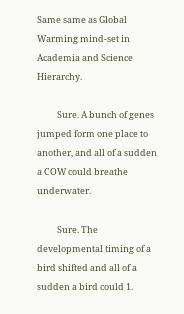Same same as Global Warming mind-set in Academia and Science Hierarchy.

          Sure. A bunch of genes jumped form one place to another, and all of a sudden a COW could breathe underwater.

          Sure. The developmental timing of a bird shifted and all of a sudden a bird could 1.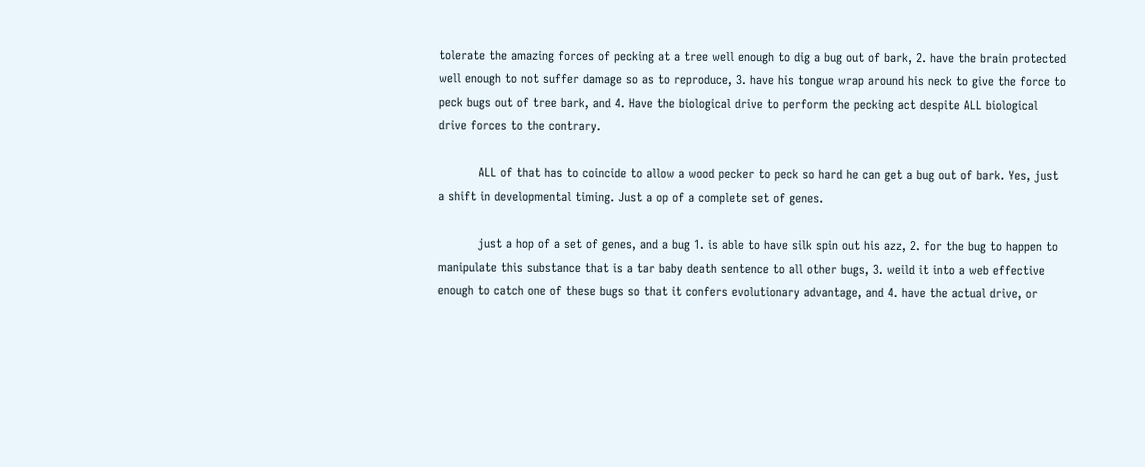tolerate the amazing forces of pecking at a tree well enough to dig a bug out of bark, 2. have the brain protected well enough to not suffer damage so as to reproduce, 3. have his tongue wrap around his neck to give the force to peck bugs out of tree bark, and 4. Have the biological drive to perform the pecking act despite ALL biological drive forces to the contrary.

          ALL of that has to coincide to allow a wood pecker to peck so hard he can get a bug out of bark. Yes, just a shift in developmental timing. Just a op of a complete set of genes.

          just a hop of a set of genes, and a bug 1. is able to have silk spin out his azz, 2. for the bug to happen to manipulate this substance that is a tar baby death sentence to all other bugs, 3. weild it into a web effective enough to catch one of these bugs so that it confers evolutionary advantage, and 4. have the actual drive, or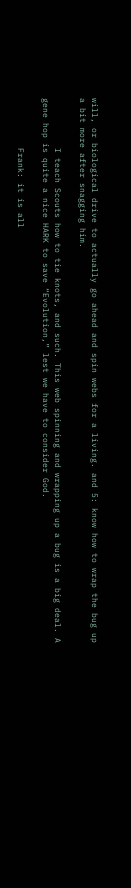will, or biological drive to actually go ahead and spin webs for a living. and 5: know how to wrap the bug up a bit more after snagging him.

          I teach Scouts how to tie knots, and such. This web spinning and wrapping up a bug is a big deal. A gene hop is quite a nice HARK to save “Evolution,” lest we have to consider God.

          Frank: it is all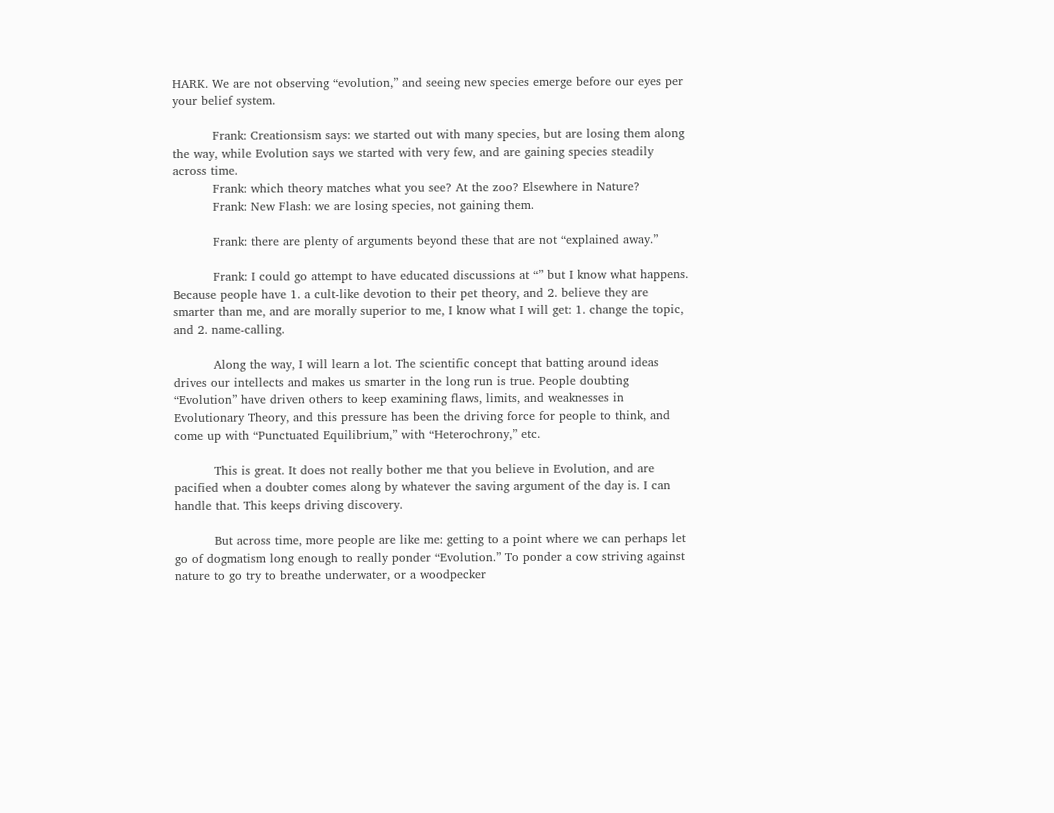HARK. We are not observing “evolution,” and seeing new species emerge before our eyes per your belief system.

          Frank: Creationsism says: we started out with many species, but are losing them along the way, while Evolution says we started with very few, and are gaining species steadily across time.
          Frank: which theory matches what you see? At the zoo? Elsewhere in Nature?
          Frank: New Flash: we are losing species, not gaining them.

          Frank: there are plenty of arguments beyond these that are not “explained away.”

          Frank: I could go attempt to have educated discussions at “” but I know what happens. Because people have 1. a cult-like devotion to their pet theory, and 2. believe they are smarter than me, and are morally superior to me, I know what I will get: 1. change the topic, and 2. name-calling.

          Along the way, I will learn a lot. The scientific concept that batting around ideas drives our intellects and makes us smarter in the long run is true. People doubting “Evolution” have driven others to keep examining flaws, limits, and weaknesses in Evolutionary Theory, and this pressure has been the driving force for people to think, and come up with “Punctuated Equilibrium,” with “Heterochrony,” etc.

          This is great. It does not really bother me that you believe in Evolution, and are pacified when a doubter comes along by whatever the saving argument of the day is. I can handle that. This keeps driving discovery.

          But across time, more people are like me: getting to a point where we can perhaps let go of dogmatism long enough to really ponder “Evolution.” To ponder a cow striving against nature to go try to breathe underwater, or a woodpecker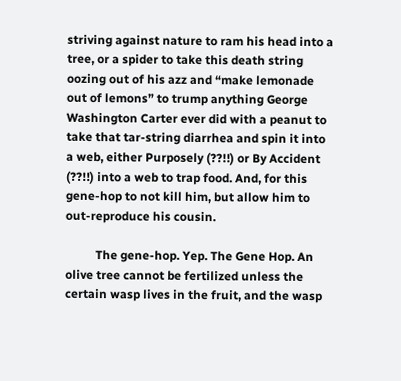striving against nature to ram his head into a tree, or a spider to take this death string oozing out of his azz and “make lemonade out of lemons” to trump anything George Washington Carter ever did with a peanut to take that tar-string diarrhea and spin it into a web, either Purposely (??!!) or By Accident (??!!) into a web to trap food. And, for this gene-hop to not kill him, but allow him to out-reproduce his cousin.

          The gene-hop. Yep. The Gene Hop. An olive tree cannot be fertilized unless the certain wasp lives in the fruit, and the wasp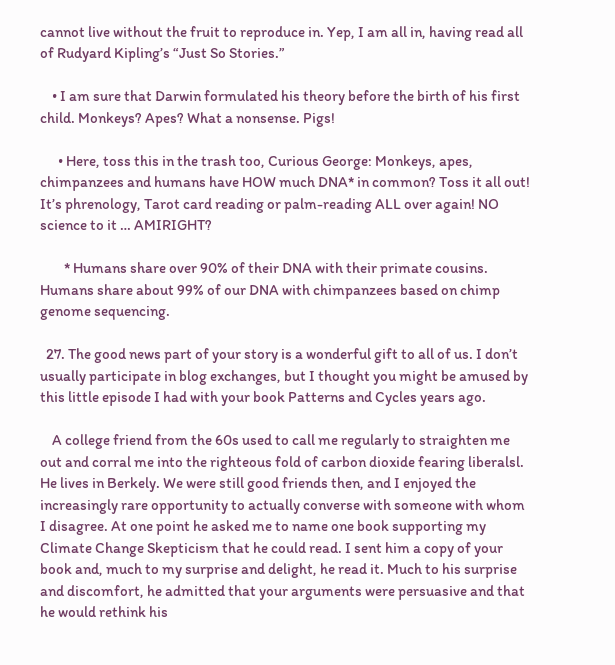cannot live without the fruit to reproduce in. Yep, I am all in, having read all of Rudyard Kipling’s “Just So Stories.”

    • I am sure that Darwin formulated his theory before the birth of his first child. Monkeys? Apes? What a nonsense. Pigs!

      • Here, toss this in the trash too, Curious George: Monkeys, apes, chimpanzees and humans have HOW much DNA* in common? Toss it all out! It’s phrenology, Tarot card reading or palm-reading ALL over again! NO science to it … AMIRIGHT?

        * Humans share over 90% of their DNA with their primate cousins. Humans share about 99% of our DNA with chimpanzees based on chimp genome sequencing.

  27. The good news part of your story is a wonderful gift to all of us. I don’t usually participate in blog exchanges, but I thought you might be amused by this little episode I had with your book Patterns and Cycles years ago.

    A college friend from the 60s used to call me regularly to straighten me out and corral me into the righteous fold of carbon dioxide fearing liberalsl. He lives in Berkely. We were still good friends then, and I enjoyed the increasingly rare opportunity to actually converse with someone with whom I disagree. At one point he asked me to name one book supporting my Climate Change Skepticism that he could read. I sent him a copy of your book and, much to my surprise and delight, he read it. Much to his surprise and discomfort, he admitted that your arguments were persuasive and that he would rethink his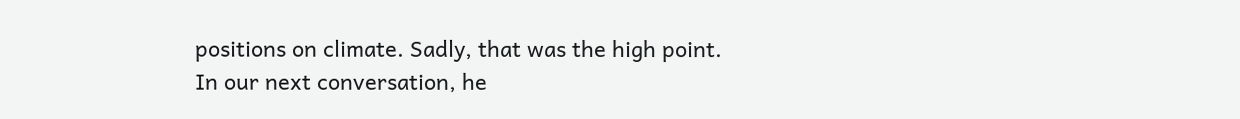positions on climate. Sadly, that was the high point. In our next conversation, he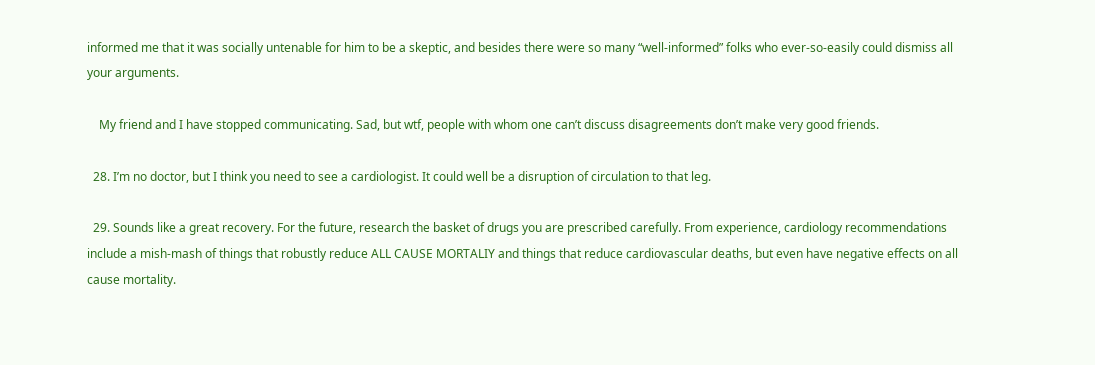informed me that it was socially untenable for him to be a skeptic, and besides there were so many “well-informed” folks who ever-so-easily could dismiss all your arguments.

    My friend and I have stopped communicating. Sad, but wtf, people with whom one can’t discuss disagreements don’t make very good friends.

  28. I’m no doctor, but I think you need to see a cardiologist. It could well be a disruption of circulation to that leg.

  29. Sounds like a great recovery. For the future, research the basket of drugs you are prescribed carefully. From experience, cardiology recommendations include a mish-mash of things that robustly reduce ALL CAUSE MORTALIY and things that reduce cardiovascular deaths, but even have negative effects on all cause mortality.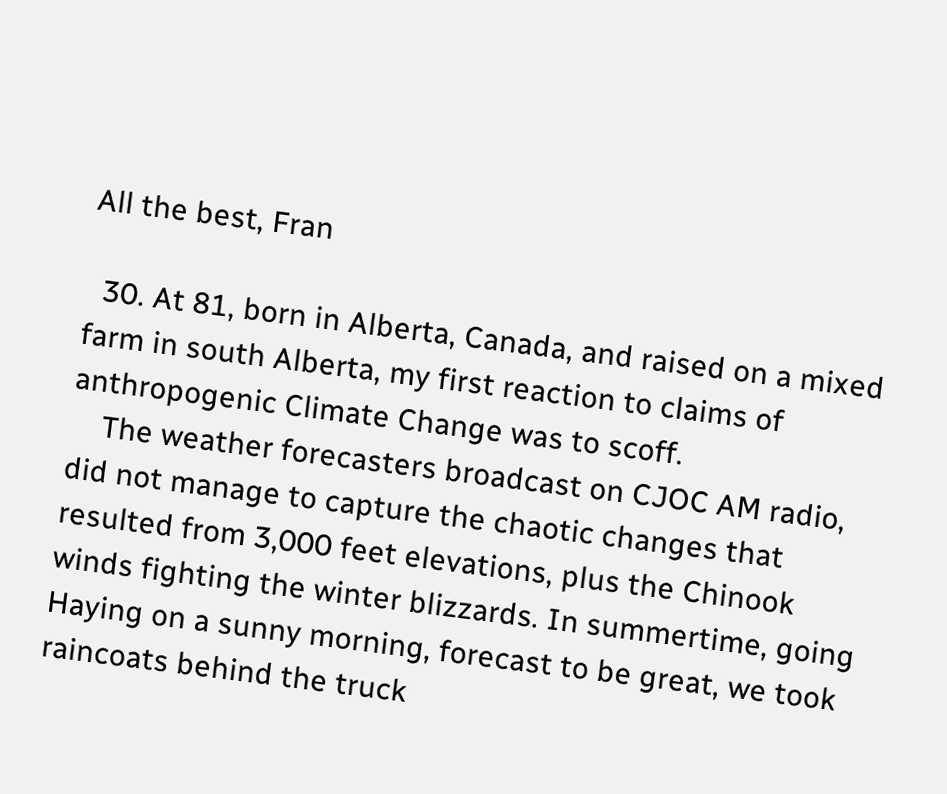All the best, Fran

  30. At 81, born in Alberta, Canada, and raised on a mixed farm in south Alberta, my first reaction to claims of anthropogenic Climate Change was to scoff.
    The weather forecasters broadcast on CJOC AM radio, did not manage to capture the chaotic changes that resulted from 3,000 feet elevations, plus the Chinook winds fighting the winter blizzards. In summertime, going Haying on a sunny morning, forecast to be great, we took raincoats behind the truck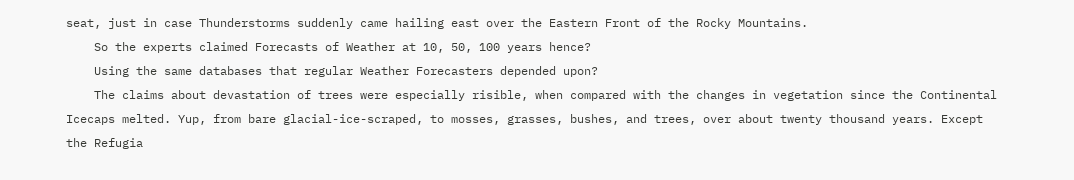seat, just in case Thunderstorms suddenly came hailing east over the Eastern Front of the Rocky Mountains.
    So the experts claimed Forecasts of Weather at 10, 50, 100 years hence?
    Using the same databases that regular Weather Forecasters depended upon?
    The claims about devastation of trees were especially risible, when compared with the changes in vegetation since the Continental Icecaps melted. Yup, from bare glacial-ice-scraped, to mosses, grasses, bushes, and trees, over about twenty thousand years. Except the Refugia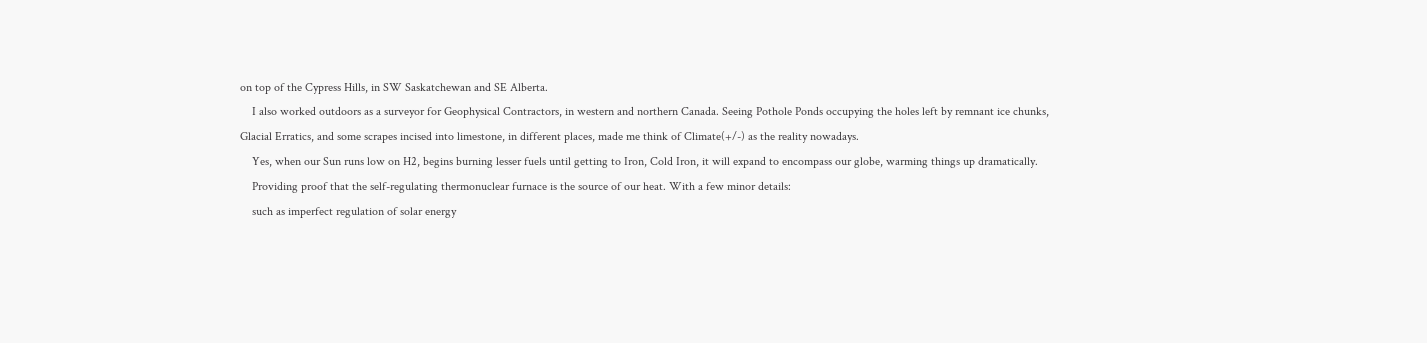on top of the Cypress Hills, in SW Saskatchewan and SE Alberta.
    I also worked outdoors as a surveyor for Geophysical Contractors, in western and northern Canada. Seeing Pothole Ponds occupying the holes left by remnant ice chunks, Glacial Erratics, and some scrapes incised into limestone, in different places, made me think of Climate(+/-) as the reality nowadays.
    Yes, when our Sun runs low on H2, begins burning lesser fuels until getting to Iron, Cold Iron, it will expand to encompass our globe, warming things up dramatically.
    Providing proof that the self-regulating thermonuclear furnace is the source of our heat. With a few minor details:
    such as imperfect regulation of solar energy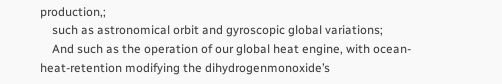production,;
    such as astronomical orbit and gyroscopic global variations;
    And such as the operation of our global heat engine, with ocean-heat-retention modifying the dihydrogenmonoxide’s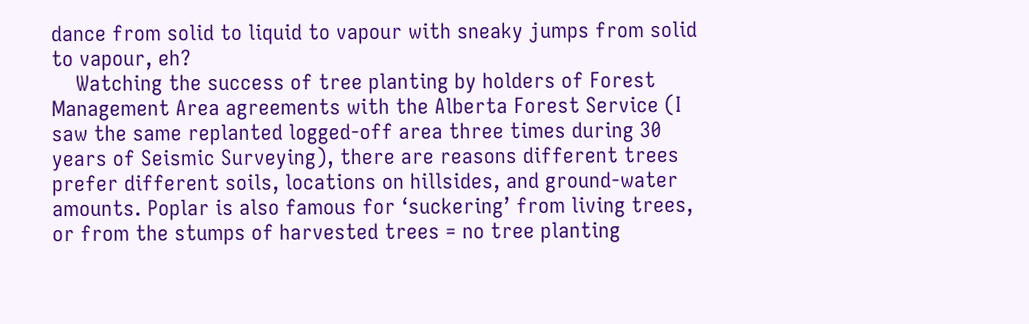dance from solid to liquid to vapour with sneaky jumps from solid to vapour, eh?
    Watching the success of tree planting by holders of Forest Management Area agreements with the Alberta Forest Service (I saw the same replanted logged-off area three times during 30 years of Seismic Surveying), there are reasons different trees prefer different soils, locations on hillsides, and ground-water amounts. Poplar is also famous for ‘suckering’ from living trees, or from the stumps of harvested trees = no tree planting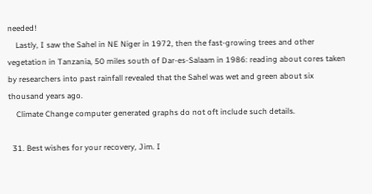needed!
    Lastly, I saw the Sahel in NE Niger in 1972, then the fast-growing trees and other vegetation in Tanzania, 50 miles south of Dar-es-Salaam in 1986: reading about cores taken by researchers into past rainfall revealed that the Sahel was wet and green about six thousand years ago.
    Climate Change computer generated graphs do not oft include such details.

  31. Best wishes for your recovery, Jim. I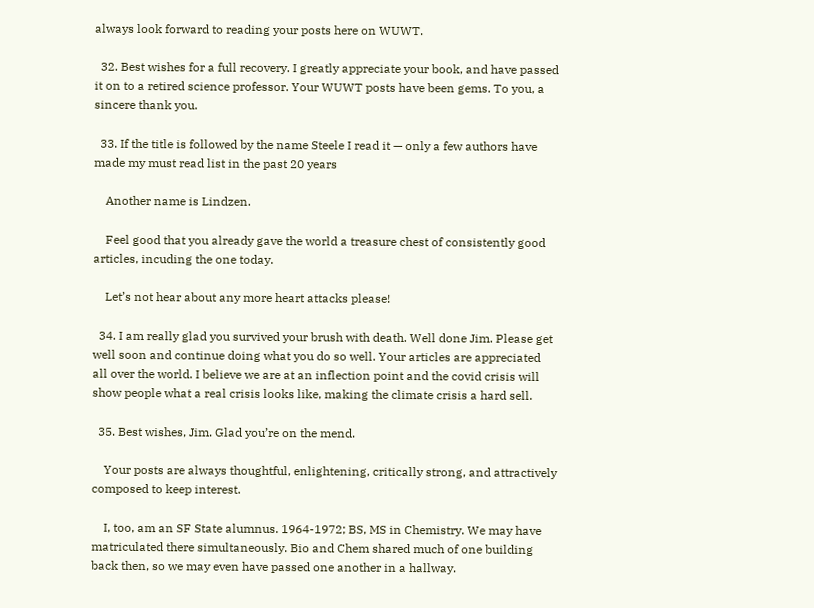always look forward to reading your posts here on WUWT.

  32. Best wishes for a full recovery. I greatly appreciate your book, and have passed it on to a retired science professor. Your WUWT posts have been gems. To you, a sincere thank you.

  33. If the title is followed by the name Steele I read it — only a few authors have made my must read list in the past 20 years

    Another name is Lindzen.

    Feel good that you already gave the world a treasure chest of consistently good articles, incuding the one today.

    Let’s not hear about any more heart attacks please!

  34. I am really glad you survived your brush with death. Well done Jim. Please get well soon and continue doing what you do so well. Your articles are appreciated all over the world. I believe we are at an inflection point and the covid crisis will show people what a real crisis looks like, making the climate crisis a hard sell.

  35. Best wishes, Jim. Glad you’re on the mend.

    Your posts are always thoughtful, enlightening, critically strong, and attractively composed to keep interest.

    I, too, am an SF State alumnus. 1964-1972; BS, MS in Chemistry. We may have matriculated there simultaneously. Bio and Chem shared much of one building back then, so we may even have passed one another in a hallway.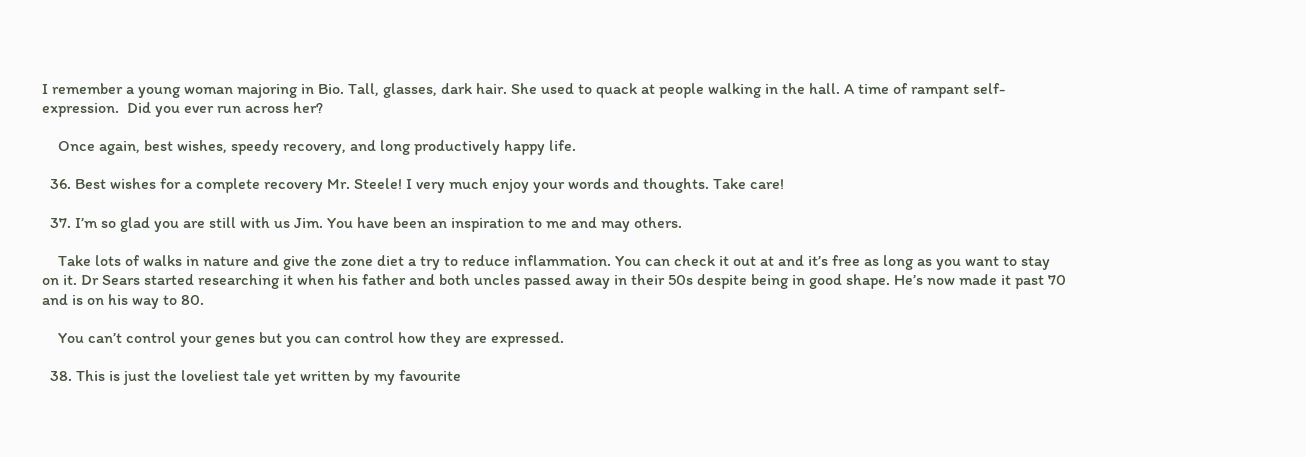I remember a young woman majoring in Bio. Tall, glasses, dark hair. She used to quack at people walking in the hall. A time of rampant self-expression.  Did you ever run across her?

    Once again, best wishes, speedy recovery, and long productively happy life.

  36. Best wishes for a complete recovery Mr. Steele! I very much enjoy your words and thoughts. Take care!

  37. I’m so glad you are still with us Jim. You have been an inspiration to me and may others.

    Take lots of walks in nature and give the zone diet a try to reduce inflammation. You can check it out at and it’s free as long as you want to stay on it. Dr Sears started researching it when his father and both uncles passed away in their 50s despite being in good shape. He’s now made it past 70 and is on his way to 80.

    You can’t control your genes but you can control how they are expressed.

  38. This is just the loveliest tale yet written by my favourite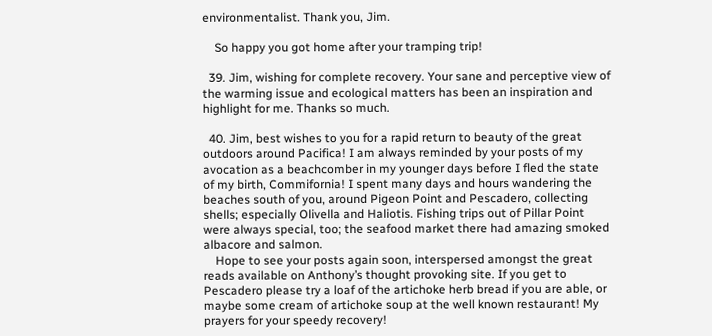environmentalist. Thank you, Jim.

    So happy you got home after your tramping trip!

  39. Jim, wishing for complete recovery. Your sane and perceptive view of the warming issue and ecological matters has been an inspiration and highlight for me. Thanks so much.

  40. Jim, best wishes to you for a rapid return to beauty of the great outdoors around Pacifica! I am always reminded by your posts of my avocation as a beachcomber in my younger days before I fled the state of my birth, Commifornia! I spent many days and hours wandering the beaches south of you, around Pigeon Point and Pescadero, collecting shells; especially Olivella and Haliotis. Fishing trips out of Pillar Point were always special, too; the seafood market there had amazing smoked albacore and salmon.
    Hope to see your posts again soon, interspersed amongst the great reads available on Anthony’s thought provoking site. If you get to Pescadero please try a loaf of the artichoke herb bread if you are able, or maybe some cream of artichoke soup at the well known restaurant! My prayers for your speedy recovery!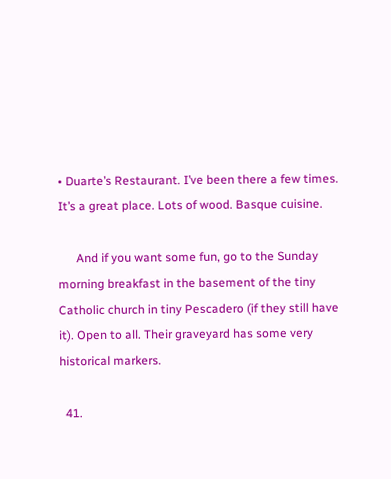• Duarte’s Restaurant. I’ve been there a few times. It’s a great place. Lots of wood. Basque cuisine.

      And if you want some fun, go to the Sunday morning breakfast in the basement of the tiny Catholic church in tiny Pescadero (if they still have it). Open to all. Their graveyard has some very historical markers.

  41.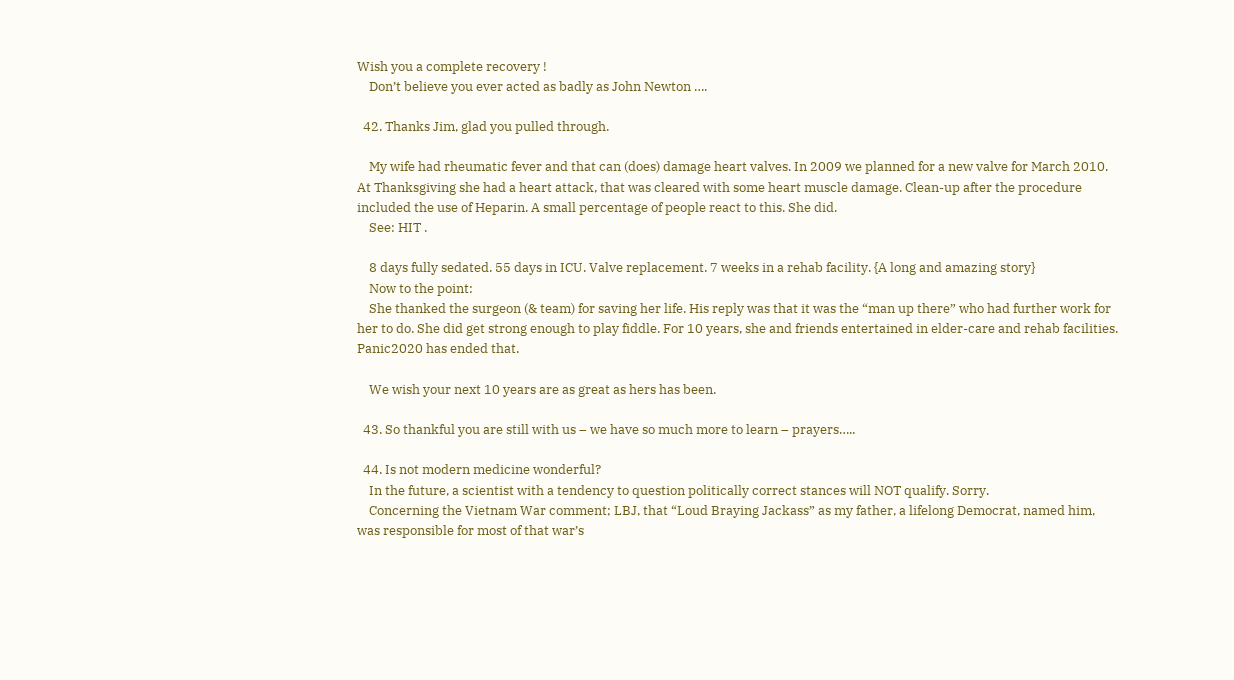Wish you a complete recovery !
    Don’t believe you ever acted as badly as John Newton ….

  42. Thanks Jim, glad you pulled through.

    My wife had rheumatic fever and that can (does) damage heart valves. In 2009 we planned for a new valve for March 2010. At Thanksgiving she had a heart attack, that was cleared with some heart muscle damage. Clean-up after the procedure included the use of Heparin. A small percentage of people react to this. She did.
    See: HIT .

    8 days fully sedated. 55 days in ICU. Valve replacement. 7 weeks in a rehab facility. {A long and amazing story}
    Now to the point:
    She thanked the surgeon (& team) for saving her life. His reply was that it was the “man up there” who had further work for her to do. She did get strong enough to play fiddle. For 10 years, she and friends entertained in elder-care and rehab facilities. Panic2020 has ended that.

    We wish your next 10 years are as great as hers has been.

  43. So thankful you are still with us – we have so much more to learn – prayers…..

  44. Is not modern medicine wonderful?
    In the future, a scientist with a tendency to question politically correct stances will NOT qualify. Sorry.
    Concerning the Vietnam War comment; LBJ, that “Loud Braying Jackass” as my father, a lifelong Democrat, named him, was responsible for most of that war’s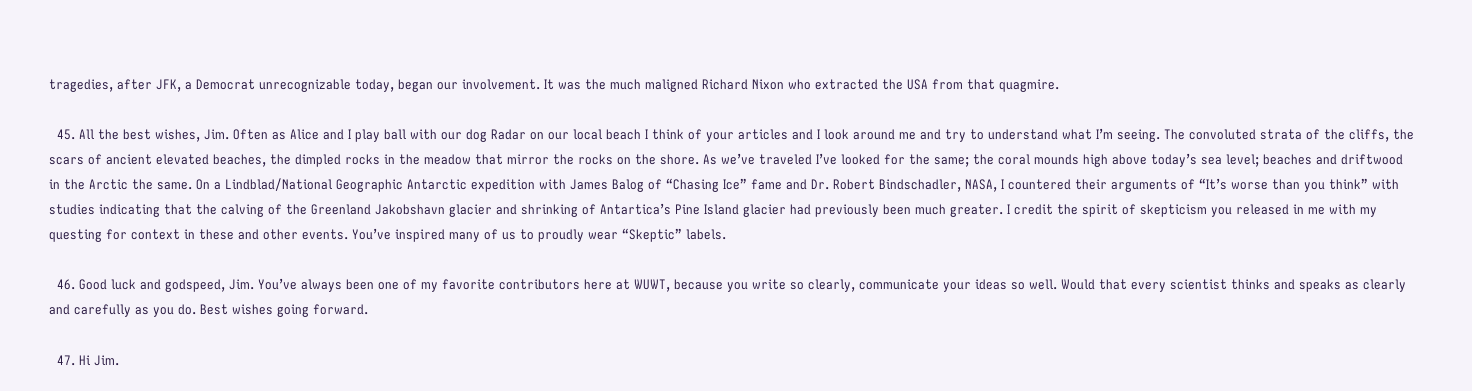tragedies, after JFK, a Democrat unrecognizable today, began our involvement. It was the much maligned Richard Nixon who extracted the USA from that quagmire.

  45. All the best wishes, Jim. Often as Alice and I play ball with our dog Radar on our local beach I think of your articles and I look around me and try to understand what I’m seeing. The convoluted strata of the cliffs, the scars of ancient elevated beaches, the dimpled rocks in the meadow that mirror the rocks on the shore. As we’ve traveled I’ve looked for the same; the coral mounds high above today’s sea level; beaches and driftwood in the Arctic the same. On a Lindblad/National Geographic Antarctic expedition with James Balog of “Chasing Ice” fame and Dr. Robert Bindschadler, NASA, I countered their arguments of “It’s worse than you think” with studies indicating that the calving of the Greenland Jakobshavn glacier and shrinking of Antartica’s Pine Island glacier had previously been much greater. I credit the spirit of skepticism you released in me with my questing for context in these and other events. You’ve inspired many of us to proudly wear “Skeptic” labels.

  46. Good luck and godspeed, Jim. You’ve always been one of my favorite contributors here at WUWT, because you write so clearly, communicate your ideas so well. Would that every scientist thinks and speaks as clearly and carefully as you do. Best wishes going forward.

  47. Hi Jim.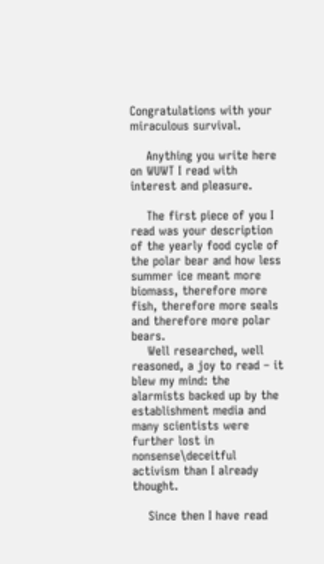Congratulations with your miraculous survival.

    Anything you write here on WUWT I read with interest and pleasure.

    The first piece of you I read was your description of the yearly food cycle of the polar bear and how less summer ice meant more biomass, therefore more fish, therefore more seals and therefore more polar bears.
    Well researched, well reasoned, a joy to read – it blew my mind: the alarmists backed up by the establishment media and many scientists were further lost in nonsense\deceitful activism than I already thought.

    Since then I have read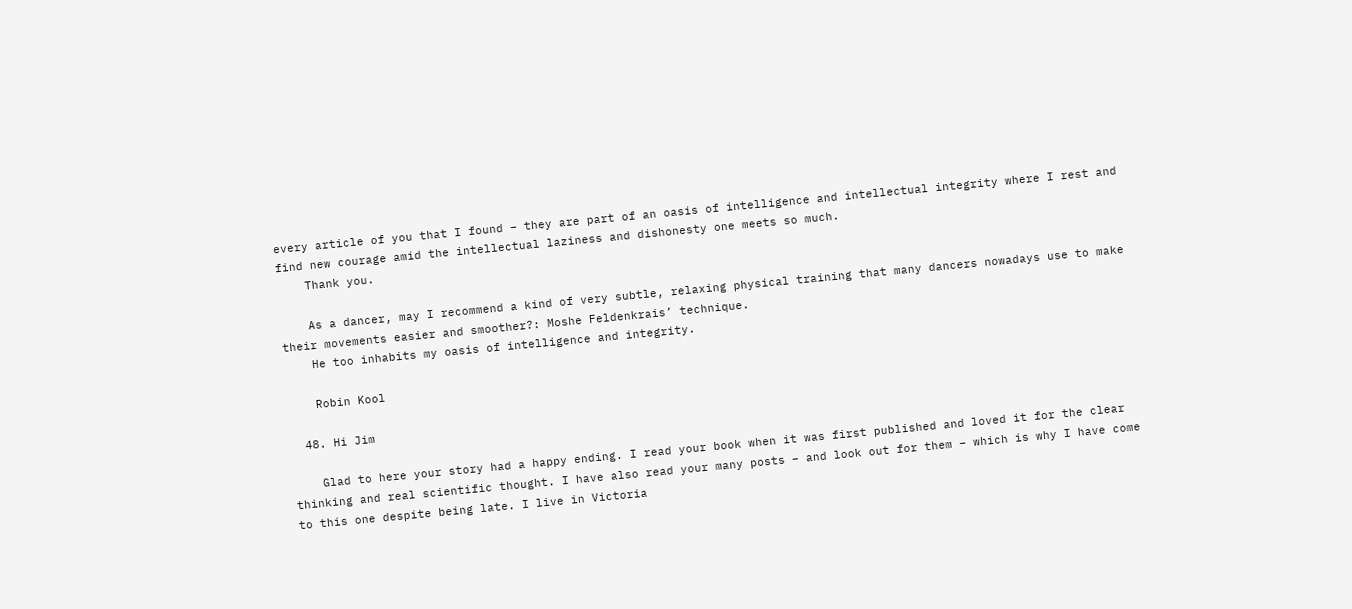every article of you that I found – they are part of an oasis of intelligence and intellectual integrity where I rest and find new courage amid the intellectual laziness and dishonesty one meets so much.
    Thank you.

    As a dancer, may I recommend a kind of very subtle, relaxing physical training that many dancers nowadays use to make their movements easier and smoother?: Moshe Feldenkrais’ technique.
    He too inhabits my oasis of intelligence and integrity.

    Robin Kool

  48. Hi Jim

    Glad to here your story had a happy ending. I read your book when it was first published and loved it for the clear thinking and real scientific thought. I have also read your many posts – and look out for them – which is why I have come to this one despite being late. I live in Victoria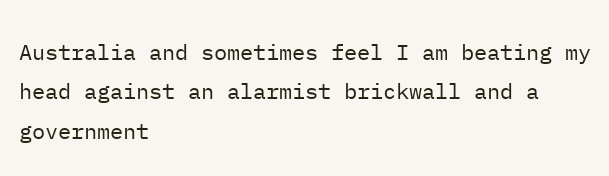Australia and sometimes feel I am beating my head against an alarmist brickwall and a government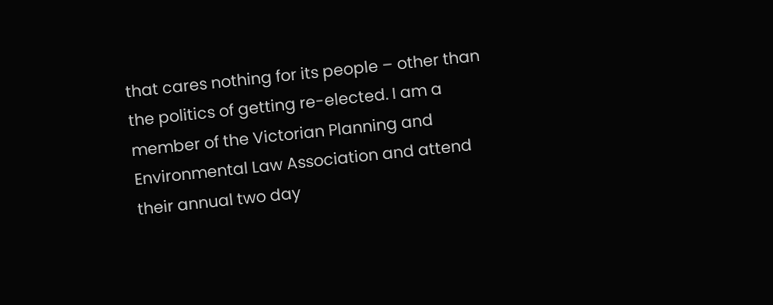that cares nothing for its people – other than the politics of getting re-elected. I am a member of the Victorian Planning and Environmental Law Association and attend their annual two day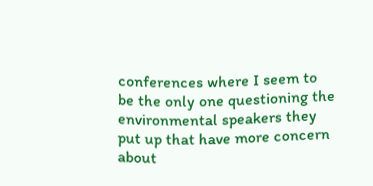conferences where I seem to be the only one questioning the environmental speakers they put up that have more concern about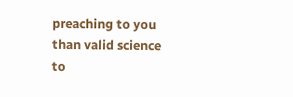preaching to you than valid science to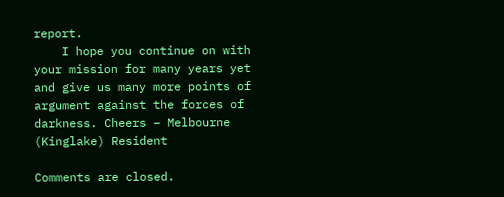report.
    I hope you continue on with your mission for many years yet and give us many more points of argument against the forces of darkness. Cheers – Melbourne (Kinglake) Resident

Comments are closed.